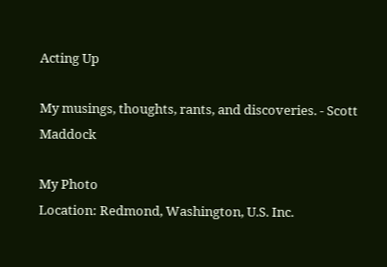Acting Up

My musings, thoughts, rants, and discoveries. - Scott Maddock

My Photo
Location: Redmond, Washington, U.S. Inc.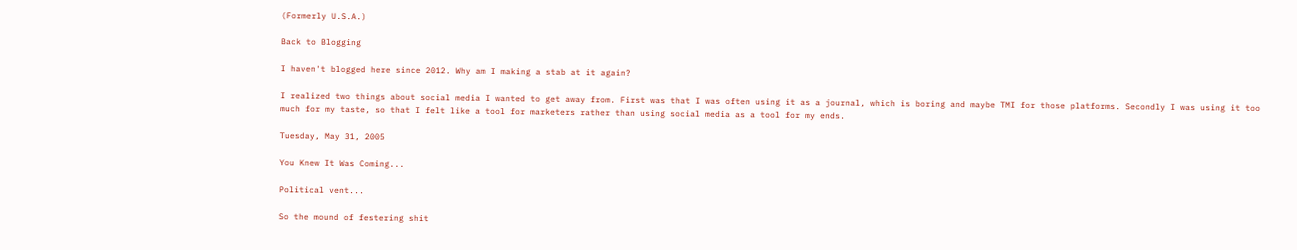(Formerly U.S.A.)

Back to Blogging

I haven't blogged here since 2012. Why am I making a stab at it again?

I realized two things about social media I wanted to get away from. First was that I was often using it as a journal, which is boring and maybe TMI for those platforms. Secondly I was using it too much for my taste, so that I felt like a tool for marketers rather than using social media as a tool for my ends.

Tuesday, May 31, 2005

You Knew It Was Coming...

Political vent...

So the mound of festering shit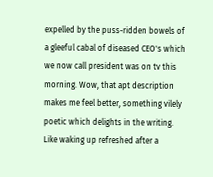expelled by the puss-ridden bowels of a gleeful cabal of diseased CEO's which we now call president was on tv this morning. Wow, that apt description makes me feel better, something vilely poetic which delights in the writing. Like waking up refreshed after a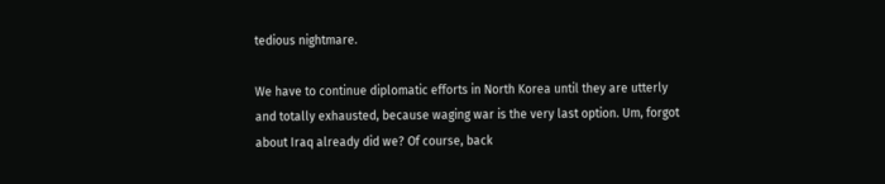tedious nightmare.

We have to continue diplomatic efforts in North Korea until they are utterly and totally exhausted, because waging war is the very last option. Um, forgot about Iraq already did we? Of course, back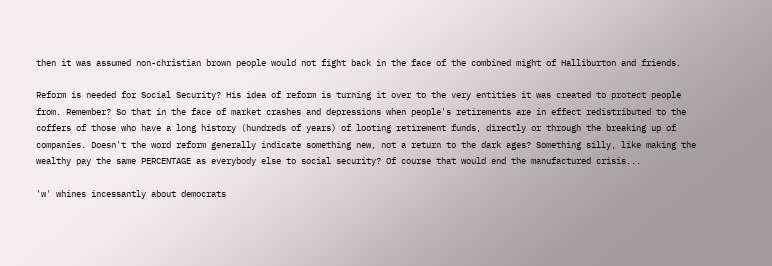then it was assumed non-christian brown people would not fight back in the face of the combined might of Halliburton and friends.

Reform is needed for Social Security? His idea of reform is turning it over to the very entities it was created to protect people from. Remember? So that in the face of market crashes and depressions when people's retirements are in effect redistributed to the coffers of those who have a long history (hundreds of years) of looting retirement funds, directly or through the breaking up of companies. Doesn't the word reform generally indicate something new, not a return to the dark ages? Something silly, like making the wealthy pay the same PERCENTAGE as everybody else to social security? Of course that would end the manufactured crisis...

'w' whines incessantly about democrats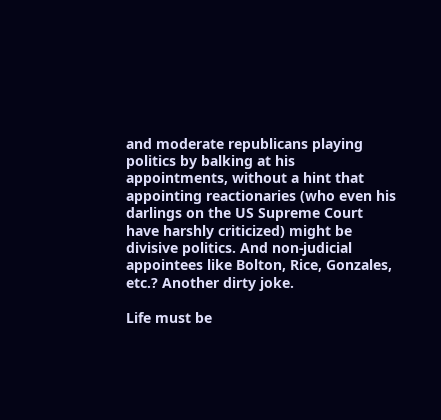and moderate republicans playing politics by balking at his appointments, without a hint that appointing reactionaries (who even his darlings on the US Supreme Court have harshly criticized) might be divisive politics. And non-judicial appointees like Bolton, Rice, Gonzales, etc.? Another dirty joke.

Life must be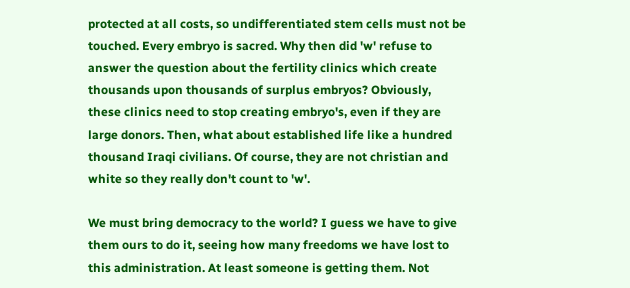protected at all costs, so undifferentiated stem cells must not be touched. Every embryo is sacred. Why then did 'w' refuse to answer the question about the fertility clinics which create thousands upon thousands of surplus embryos? Obviously, these clinics need to stop creating embryo's, even if they are large donors. Then, what about established life like a hundred thousand Iraqi civilians. Of course, they are not christian and white so they really don't count to 'w'.

We must bring democracy to the world? I guess we have to give them ours to do it, seeing how many freedoms we have lost to this administration. At least someone is getting them. Not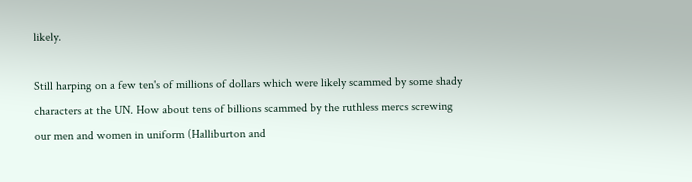likely.

Still harping on a few ten's of millions of dollars which were likely scammed by some shady characters at the UN. How about tens of billions scammed by the ruthless mercs screwing our men and women in uniform (Halliburton and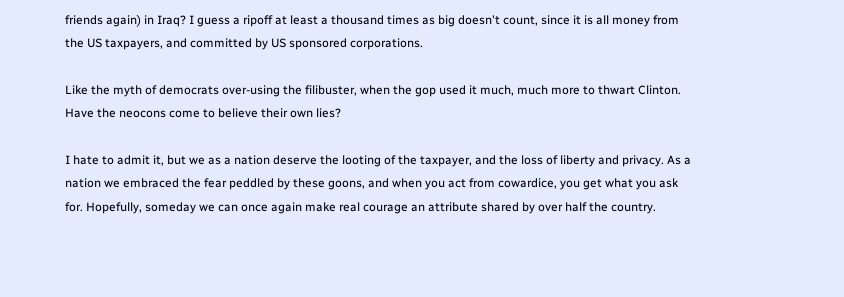friends again) in Iraq? I guess a ripoff at least a thousand times as big doesn't count, since it is all money from the US taxpayers, and committed by US sponsored corporations.

Like the myth of democrats over-using the filibuster, when the gop used it much, much more to thwart Clinton. Have the neocons come to believe their own lies?

I hate to admit it, but we as a nation deserve the looting of the taxpayer, and the loss of liberty and privacy. As a nation we embraced the fear peddled by these goons, and when you act from cowardice, you get what you ask for. Hopefully, someday we can once again make real courage an attribute shared by over half the country.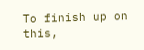To finish up on this,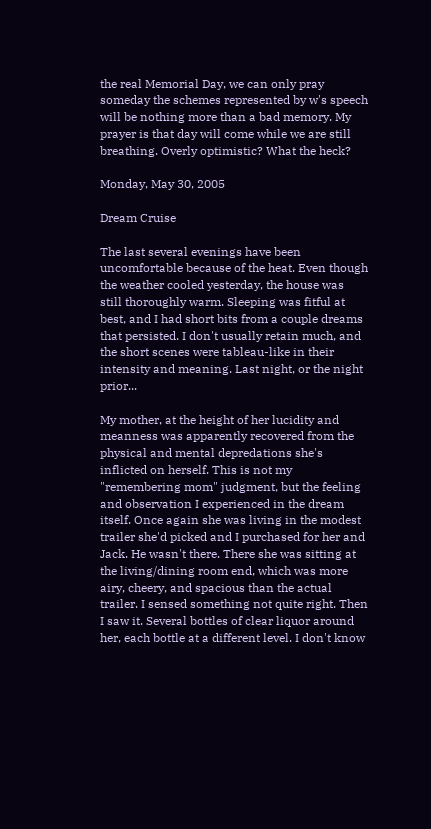the real Memorial Day, we can only pray someday the schemes represented by w's speech will be nothing more than a bad memory. My prayer is that day will come while we are still breathing. Overly optimistic? What the heck?

Monday, May 30, 2005

Dream Cruise

The last several evenings have been uncomfortable because of the heat. Even though the weather cooled yesterday, the house was still thoroughly warm. Sleeping was fitful at best, and I had short bits from a couple dreams that persisted. I don't usually retain much, and the short scenes were tableau-like in their intensity and meaning. Last night, or the night prior...

My mother, at the height of her lucidity and meanness was apparently recovered from the physical and mental depredations she's inflicted on herself. This is not my "remembering mom" judgment, but the feeling and observation I experienced in the dream itself. Once again she was living in the modest trailer she'd picked and I purchased for her and Jack. He wasn't there. There she was sitting at the living/dining room end, which was more airy, cheery, and spacious than the actual trailer. I sensed something not quite right. Then I saw it. Several bottles of clear liquor around her, each bottle at a different level. I don't know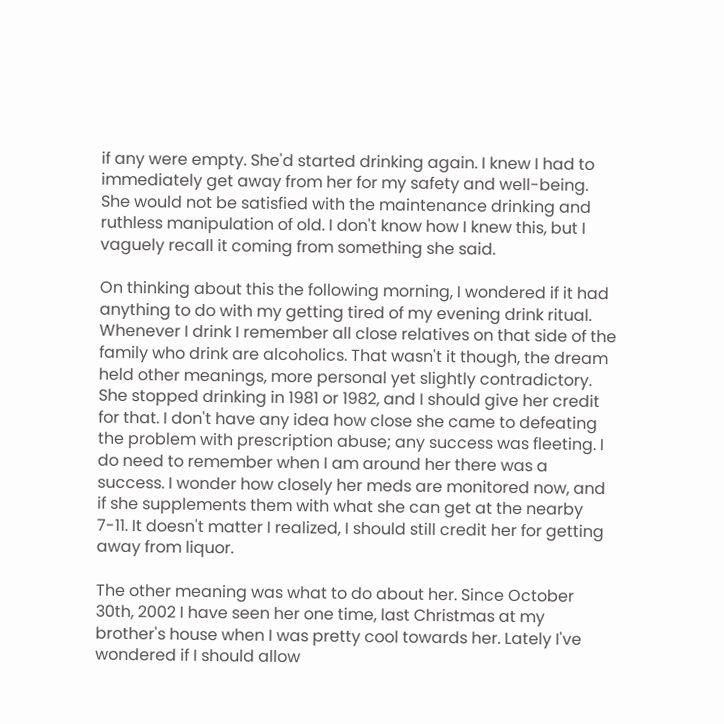if any were empty. She'd started drinking again. I knew I had to immediately get away from her for my safety and well-being. She would not be satisfied with the maintenance drinking and ruthless manipulation of old. I don't know how I knew this, but I vaguely recall it coming from something she said.

On thinking about this the following morning, I wondered if it had anything to do with my getting tired of my evening drink ritual. Whenever I drink I remember all close relatives on that side of the family who drink are alcoholics. That wasn't it though, the dream held other meanings, more personal yet slightly contradictory. She stopped drinking in 1981 or 1982, and I should give her credit for that. I don't have any idea how close she came to defeating the problem with prescription abuse; any success was fleeting. I do need to remember when I am around her there was a success. I wonder how closely her meds are monitored now, and if she supplements them with what she can get at the nearby 7-11. It doesn't matter I realized, I should still credit her for getting away from liquor.

The other meaning was what to do about her. Since October 30th, 2002 I have seen her one time, last Christmas at my brother's house when I was pretty cool towards her. Lately I've wondered if I should allow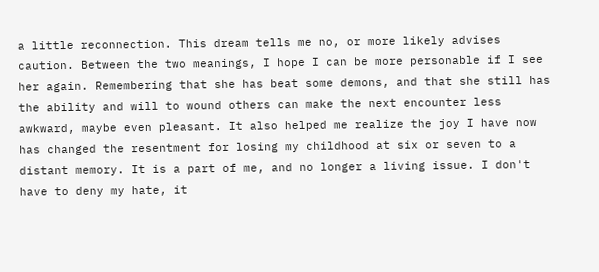a little reconnection. This dream tells me no, or more likely advises caution. Between the two meanings, I hope I can be more personable if I see her again. Remembering that she has beat some demons, and that she still has the ability and will to wound others can make the next encounter less awkward, maybe even pleasant. It also helped me realize the joy I have now has changed the resentment for losing my childhood at six or seven to a distant memory. It is a part of me, and no longer a living issue. I don't have to deny my hate, it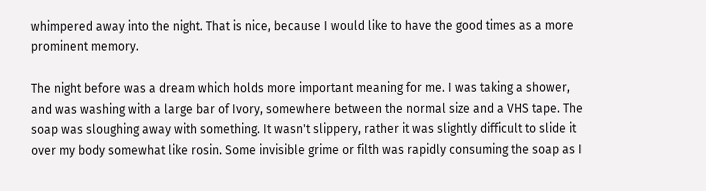whimpered away into the night. That is nice, because I would like to have the good times as a more prominent memory.

The night before was a dream which holds more important meaning for me. I was taking a shower, and was washing with a large bar of Ivory, somewhere between the normal size and a VHS tape. The soap was sloughing away with something. It wasn't slippery, rather it was slightly difficult to slide it over my body somewhat like rosin. Some invisible grime or filth was rapidly consuming the soap as I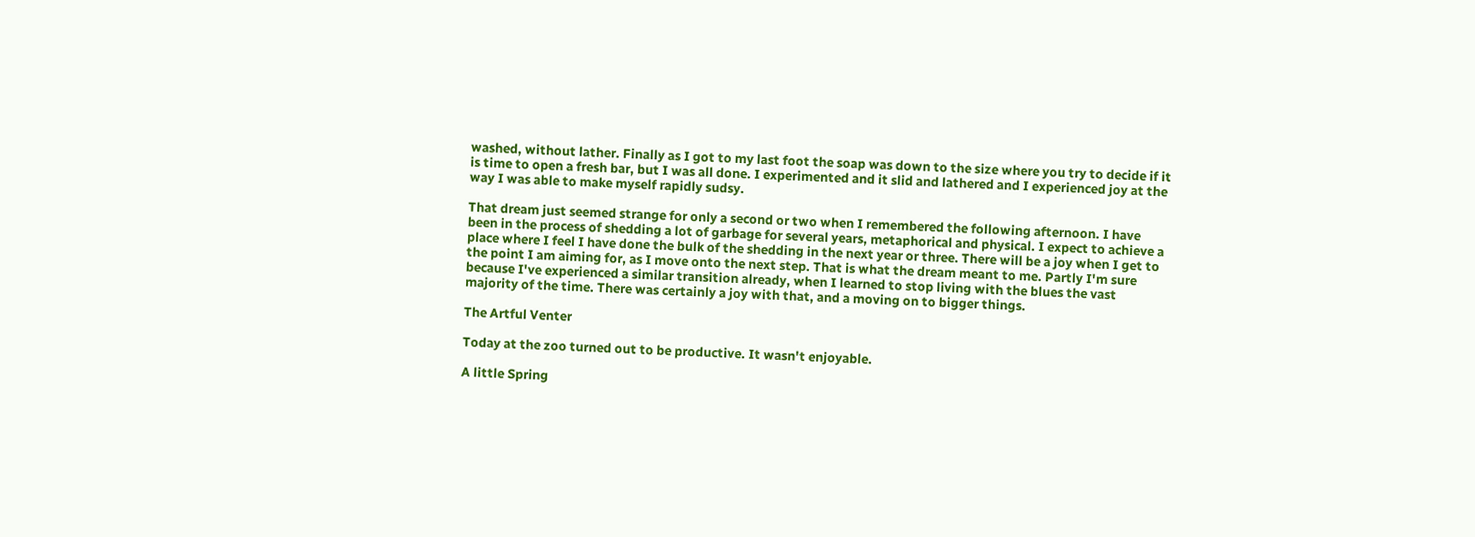washed, without lather. Finally as I got to my last foot the soap was down to the size where you try to decide if it is time to open a fresh bar, but I was all done. I experimented and it slid and lathered and I experienced joy at the way I was able to make myself rapidly sudsy.

That dream just seemed strange for only a second or two when I remembered the following afternoon. I have been in the process of shedding a lot of garbage for several years, metaphorical and physical. I expect to achieve a place where I feel I have done the bulk of the shedding in the next year or three. There will be a joy when I get to the point I am aiming for, as I move onto the next step. That is what the dream meant to me. Partly I'm sure because I've experienced a similar transition already, when I learned to stop living with the blues the vast majority of the time. There was certainly a joy with that, and a moving on to bigger things.

The Artful Venter

Today at the zoo turned out to be productive. It wasn't enjoyable.

A little Spring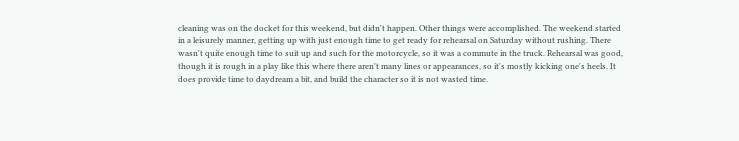cleaning was on the docket for this weekend, but didn't happen. Other things were accomplished. The weekend started in a leisurely manner, getting up with just enough time to get ready for rehearsal on Saturday without rushing. There wasn't quite enough time to suit up and such for the motorcycle, so it was a commute in the truck. Rehearsal was good, though it is rough in a play like this where there aren't many lines or appearances, so it's mostly kicking one's heels. It does provide time to daydream a bit, and build the character so it is not wasted time.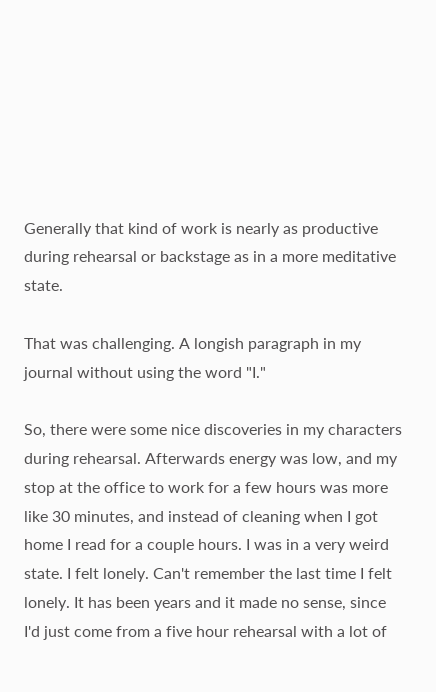Generally that kind of work is nearly as productive during rehearsal or backstage as in a more meditative state.

That was challenging. A longish paragraph in my journal without using the word "I."

So, there were some nice discoveries in my characters during rehearsal. Afterwards energy was low, and my stop at the office to work for a few hours was more like 30 minutes, and instead of cleaning when I got home I read for a couple hours. I was in a very weird state. I felt lonely. Can't remember the last time I felt lonely. It has been years and it made no sense, since I'd just come from a five hour rehearsal with a lot of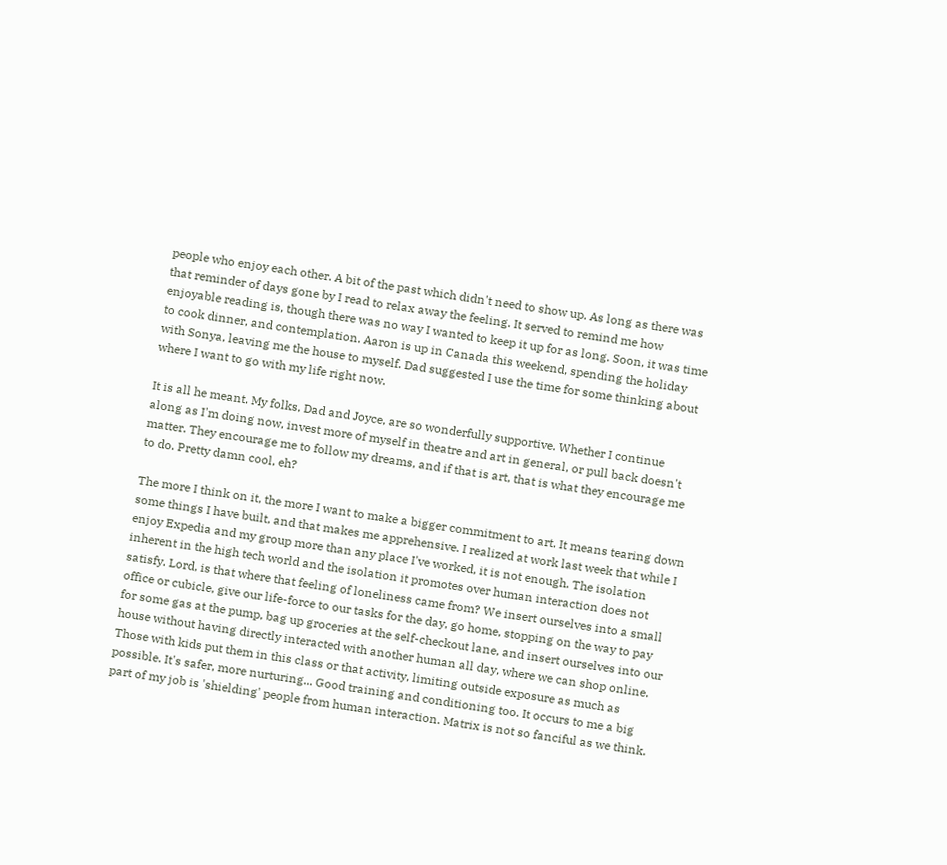people who enjoy each other. A bit of the past which didn't need to show up. As long as there was that reminder of days gone by I read to relax away the feeling. It served to remind me how enjoyable reading is, though there was no way I wanted to keep it up for as long. Soon, it was time to cook dinner, and contemplation. Aaron is up in Canada this weekend, spending the holiday with Sonya, leaving me the house to myself. Dad suggested I use the time for some thinking about where I want to go with my life right now.

It is all he meant. My folks, Dad and Joyce, are so wonderfully supportive. Whether I continue along as I'm doing now, invest more of myself in theatre and art in general, or pull back doesn't matter. They encourage me to follow my dreams, and if that is art, that is what they encourage me to do. Pretty damn cool, eh?

The more I think on it, the more I want to make a bigger commitment to art. It means tearing down some things I have built, and that makes me apprehensive. I realized at work last week that while I enjoy Expedia and my group more than any place I've worked, it is not enough. The isolation inherent in the high tech world and the isolation it promotes over human interaction does not satisfy. Lord, is that where that feeling of loneliness came from? We insert ourselves into a small office or cubicle, give our life-force to our tasks for the day, go home, stopping on the way to pay for some gas at the pump, bag up groceries at the self-checkout lane, and insert ourselves into our house without having directly interacted with another human all day, where we can shop online. Those with kids put them in this class or that activity, limiting outside exposure as much as possible. It's safer, more nurturing... Good training and conditioning too. It occurs to me a big part of my job is 'shielding' people from human interaction. Matrix is not so fanciful as we think.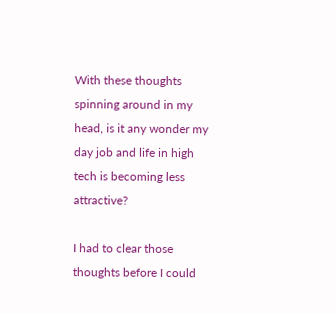With these thoughts spinning around in my head, is it any wonder my day job and life in high tech is becoming less attractive?

I had to clear those thoughts before I could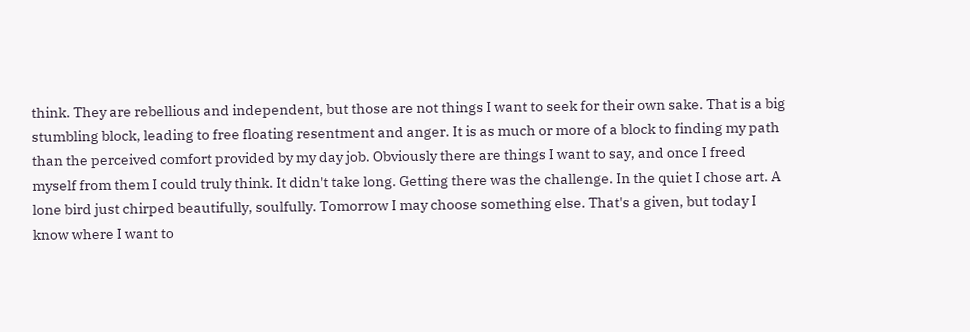think. They are rebellious and independent, but those are not things I want to seek for their own sake. That is a big stumbling block, leading to free floating resentment and anger. It is as much or more of a block to finding my path than the perceived comfort provided by my day job. Obviously there are things I want to say, and once I freed myself from them I could truly think. It didn't take long. Getting there was the challenge. In the quiet I chose art. A lone bird just chirped beautifully, soulfully. Tomorrow I may choose something else. That's a given, but today I know where I want to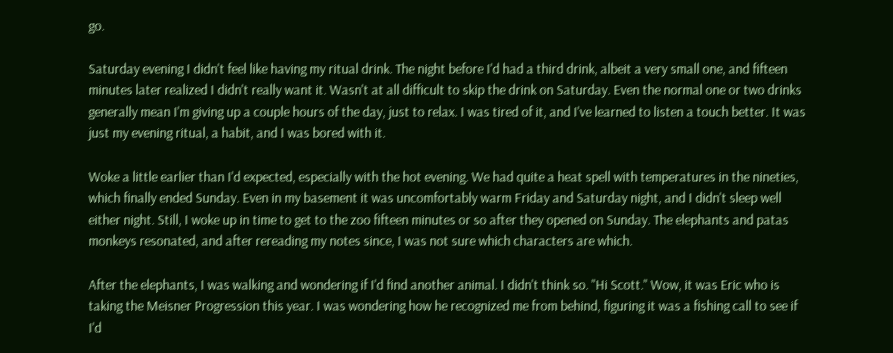go.

Saturday evening I didn't feel like having my ritual drink. The night before I'd had a third drink, albeit a very small one, and fifteen minutes later realized I didn't really want it. Wasn't at all difficult to skip the drink on Saturday. Even the normal one or two drinks generally mean I'm giving up a couple hours of the day, just to relax. I was tired of it, and I've learned to listen a touch better. It was just my evening ritual, a habit, and I was bored with it.

Woke a little earlier than I'd expected, especially with the hot evening. We had quite a heat spell with temperatures in the nineties, which finally ended Sunday. Even in my basement it was uncomfortably warm Friday and Saturday night, and I didn't sleep well either night. Still, I woke up in time to get to the zoo fifteen minutes or so after they opened on Sunday. The elephants and patas monkeys resonated, and after rereading my notes since, I was not sure which characters are which.

After the elephants, I was walking and wondering if I'd find another animal. I didn't think so. "Hi Scott." Wow, it was Eric who is taking the Meisner Progression this year. I was wondering how he recognized me from behind, figuring it was a fishing call to see if I'd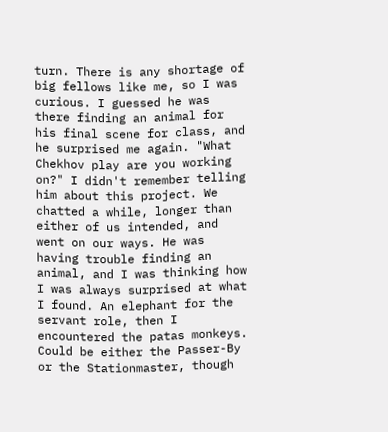turn. There is any shortage of big fellows like me, so I was curious. I guessed he was there finding an animal for his final scene for class, and he surprised me again. "What Chekhov play are you working on?" I didn't remember telling him about this project. We chatted a while, longer than either of us intended, and went on our ways. He was having trouble finding an animal, and I was thinking how I was always surprised at what I found. An elephant for the servant role, then I encountered the patas monkeys. Could be either the Passer-By or the Stationmaster, though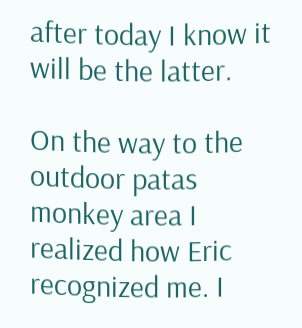after today I know it will be the latter.

On the way to the outdoor patas monkey area I realized how Eric recognized me. I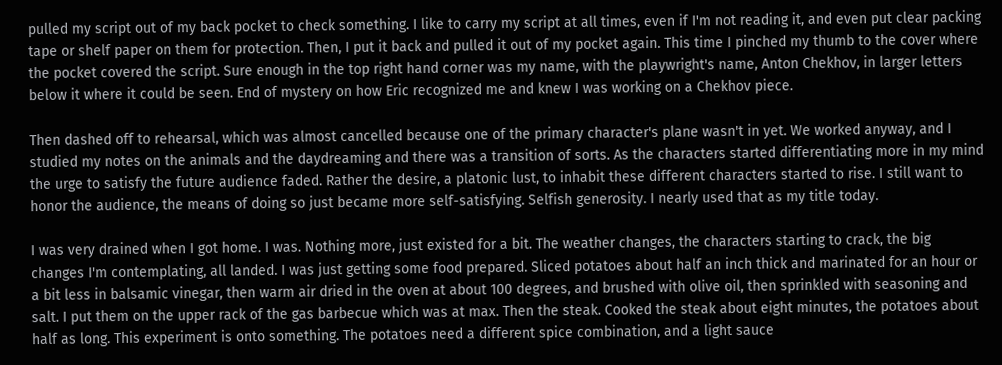pulled my script out of my back pocket to check something. I like to carry my script at all times, even if I'm not reading it, and even put clear packing tape or shelf paper on them for protection. Then, I put it back and pulled it out of my pocket again. This time I pinched my thumb to the cover where the pocket covered the script. Sure enough in the top right hand corner was my name, with the playwright's name, Anton Chekhov, in larger letters below it where it could be seen. End of mystery on how Eric recognized me and knew I was working on a Chekhov piece.

Then dashed off to rehearsal, which was almost cancelled because one of the primary character's plane wasn't in yet. We worked anyway, and I studied my notes on the animals and the daydreaming and there was a transition of sorts. As the characters started differentiating more in my mind the urge to satisfy the future audience faded. Rather the desire, a platonic lust, to inhabit these different characters started to rise. I still want to honor the audience, the means of doing so just became more self-satisfying. Selfish generosity. I nearly used that as my title today.

I was very drained when I got home. I was. Nothing more, just existed for a bit. The weather changes, the characters starting to crack, the big changes I'm contemplating, all landed. I was just getting some food prepared. Sliced potatoes about half an inch thick and marinated for an hour or a bit less in balsamic vinegar, then warm air dried in the oven at about 100 degrees, and brushed with olive oil, then sprinkled with seasoning and salt. I put them on the upper rack of the gas barbecue which was at max. Then the steak. Cooked the steak about eight minutes, the potatoes about half as long. This experiment is onto something. The potatoes need a different spice combination, and a light sauce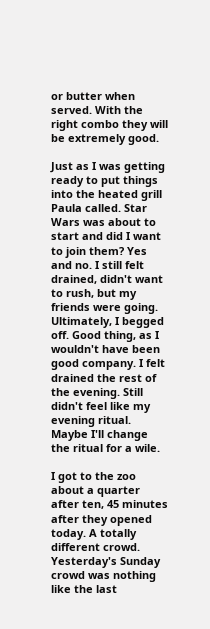or butter when served. With the right combo they will be extremely good.

Just as I was getting ready to put things into the heated grill Paula called. Star Wars was about to start and did I want to join them? Yes and no. I still felt drained, didn't want to rush, but my friends were going. Ultimately, I begged off. Good thing, as I wouldn't have been good company. I felt drained the rest of the evening. Still didn't feel like my evening ritual. Maybe I'll change the ritual for a wile.

I got to the zoo about a quarter after ten, 45 minutes after they opened today. A totally different crowd. Yesterday's Sunday crowd was nothing like the last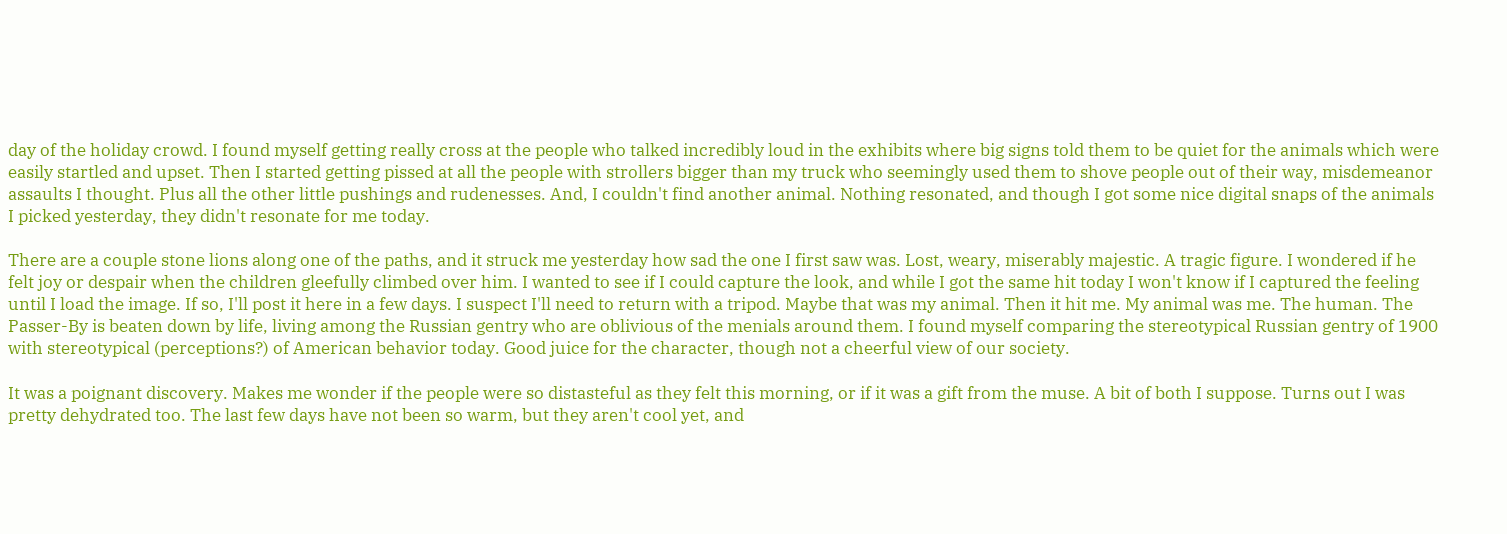day of the holiday crowd. I found myself getting really cross at the people who talked incredibly loud in the exhibits where big signs told them to be quiet for the animals which were easily startled and upset. Then I started getting pissed at all the people with strollers bigger than my truck who seemingly used them to shove people out of their way, misdemeanor assaults I thought. Plus all the other little pushings and rudenesses. And, I couldn't find another animal. Nothing resonated, and though I got some nice digital snaps of the animals I picked yesterday, they didn't resonate for me today.

There are a couple stone lions along one of the paths, and it struck me yesterday how sad the one I first saw was. Lost, weary, miserably majestic. A tragic figure. I wondered if he felt joy or despair when the children gleefully climbed over him. I wanted to see if I could capture the look, and while I got the same hit today I won't know if I captured the feeling until I load the image. If so, I'll post it here in a few days. I suspect I'll need to return with a tripod. Maybe that was my animal. Then it hit me. My animal was me. The human. The Passer-By is beaten down by life, living among the Russian gentry who are oblivious of the menials around them. I found myself comparing the stereotypical Russian gentry of 1900 with stereotypical (perceptions?) of American behavior today. Good juice for the character, though not a cheerful view of our society.

It was a poignant discovery. Makes me wonder if the people were so distasteful as they felt this morning, or if it was a gift from the muse. A bit of both I suppose. Turns out I was pretty dehydrated too. The last few days have not been so warm, but they aren't cool yet, and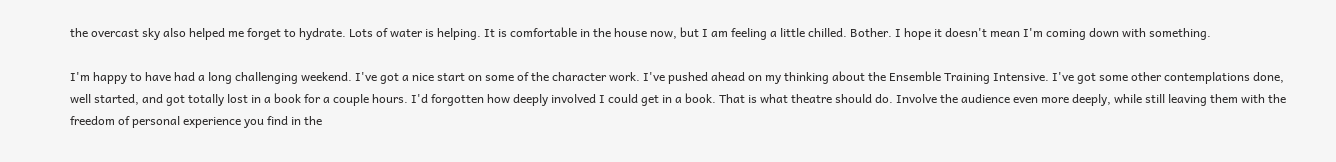the overcast sky also helped me forget to hydrate. Lots of water is helping. It is comfortable in the house now, but I am feeling a little chilled. Bother. I hope it doesn't mean I'm coming down with something.

I'm happy to have had a long challenging weekend. I've got a nice start on some of the character work. I've pushed ahead on my thinking about the Ensemble Training Intensive. I've got some other contemplations done, well started, and got totally lost in a book for a couple hours. I'd forgotten how deeply involved I could get in a book. That is what theatre should do. Involve the audience even more deeply, while still leaving them with the freedom of personal experience you find in the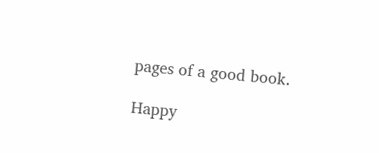pages of a good book.

Happy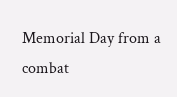Memorial Day from a combat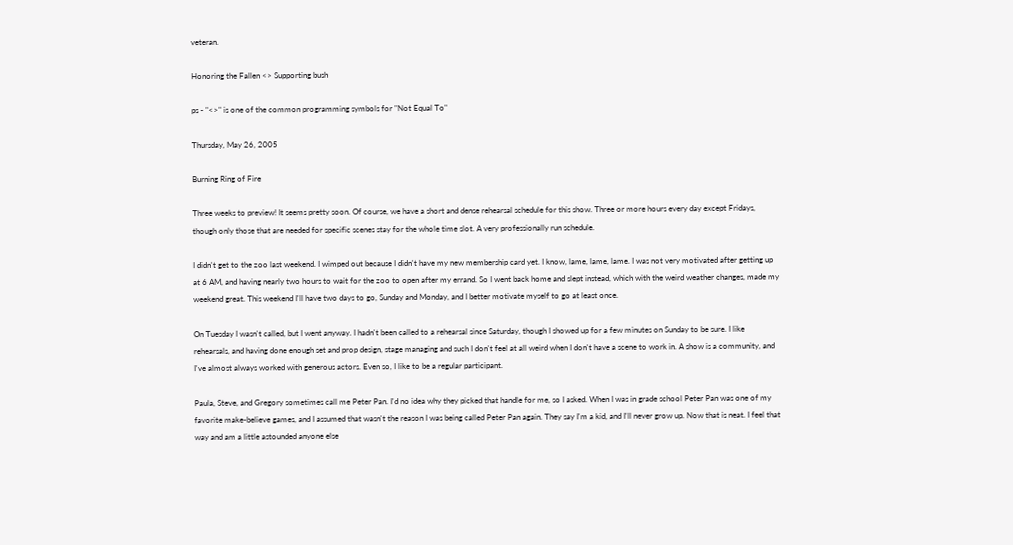veteran.

Honoring the Fallen <> Supporting bush

ps - "<>" is one of the common programming symbols for "Not Equal To"

Thursday, May 26, 2005

Burning Ring of Fire

Three weeks to preview! It seems pretty soon. Of course, we have a short and dense rehearsal schedule for this show. Three or more hours every day except Fridays, though only those that are needed for specific scenes stay for the whole time slot. A very professionally run schedule.

I didn't get to the zoo last weekend. I wimped out because I didn't have my new membership card yet. I know, lame, lame, lame. I was not very motivated after getting up at 6 AM, and having nearly two hours to wait for the zoo to open after my errand. So I went back home and slept instead, which with the weird weather changes, made my weekend great. This weekend I'll have two days to go, Sunday and Monday, and I better motivate myself to go at least once.

On Tuesday I wasn't called, but I went anyway. I hadn't been called to a rehearsal since Saturday, though I showed up for a few minutes on Sunday to be sure. I like rehearsals, and having done enough set and prop design, stage managing and such I don't feel at all weird when I don't have a scene to work in. A show is a community, and I've almost always worked with generous actors. Even so, I like to be a regular participant.

Paula, Steve, and Gregory sometimes call me Peter Pan. I'd no idea why they picked that handle for me, so I asked. When I was in grade school Peter Pan was one of my favorite make-believe games, and I assumed that wasn't the reason I was being called Peter Pan again. They say I'm a kid, and I'll never grow up. Now that is neat. I feel that way and am a little astounded anyone else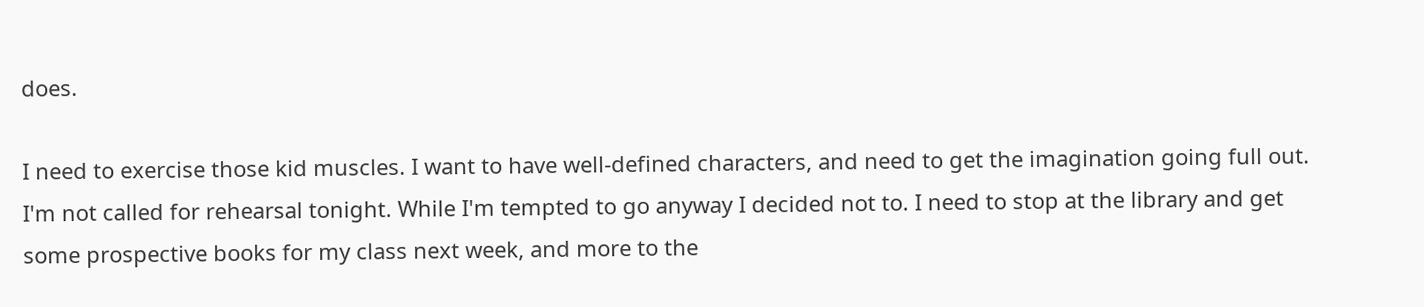does.

I need to exercise those kid muscles. I want to have well-defined characters, and need to get the imagination going full out. I'm not called for rehearsal tonight. While I'm tempted to go anyway I decided not to. I need to stop at the library and get some prospective books for my class next week, and more to the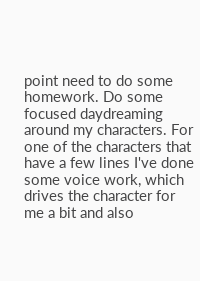point need to do some homework. Do some focused daydreaming around my characters. For one of the characters that have a few lines I've done some voice work, which drives the character for me a bit and also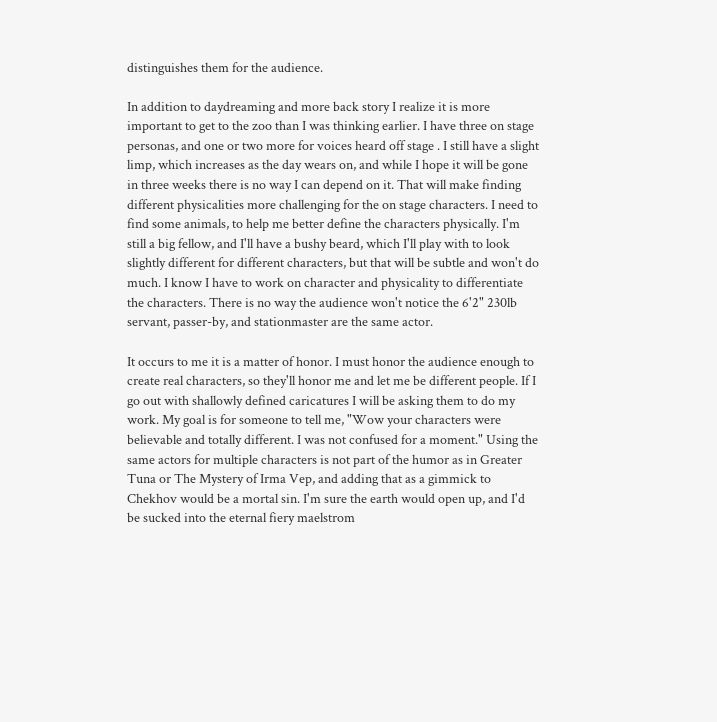distinguishes them for the audience.

In addition to daydreaming and more back story I realize it is more important to get to the zoo than I was thinking earlier. I have three on stage personas, and one or two more for voices heard off stage . I still have a slight limp, which increases as the day wears on, and while I hope it will be gone in three weeks there is no way I can depend on it. That will make finding different physicalities more challenging for the on stage characters. I need to find some animals, to help me better define the characters physically. I'm still a big fellow, and I'll have a bushy beard, which I'll play with to look slightly different for different characters, but that will be subtle and won't do much. I know I have to work on character and physicality to differentiate the characters. There is no way the audience won't notice the 6'2" 230lb servant, passer-by, and stationmaster are the same actor.

It occurs to me it is a matter of honor. I must honor the audience enough to create real characters, so they'll honor me and let me be different people. If I go out with shallowly defined caricatures I will be asking them to do my work. My goal is for someone to tell me, "Wow your characters were believable and totally different. I was not confused for a moment." Using the same actors for multiple characters is not part of the humor as in Greater Tuna or The Mystery of Irma Vep, and adding that as a gimmick to Chekhov would be a mortal sin. I'm sure the earth would open up, and I'd be sucked into the eternal fiery maelstrom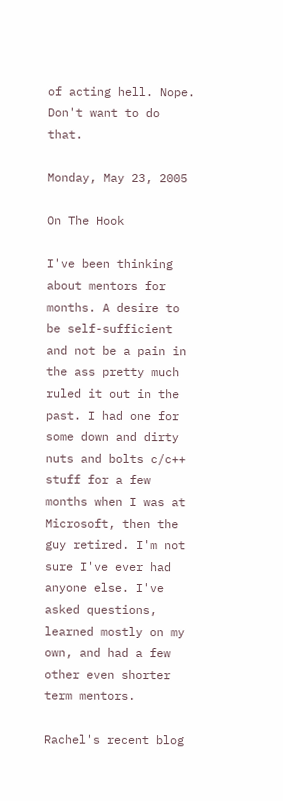of acting hell. Nope. Don't want to do that.

Monday, May 23, 2005

On The Hook

I've been thinking about mentors for months. A desire to be self-sufficient and not be a pain in the ass pretty much ruled it out in the past. I had one for some down and dirty nuts and bolts c/c++ stuff for a few months when I was at Microsoft, then the guy retired. I'm not sure I've ever had anyone else. I've asked questions, learned mostly on my own, and had a few other even shorter term mentors.

Rachel's recent blog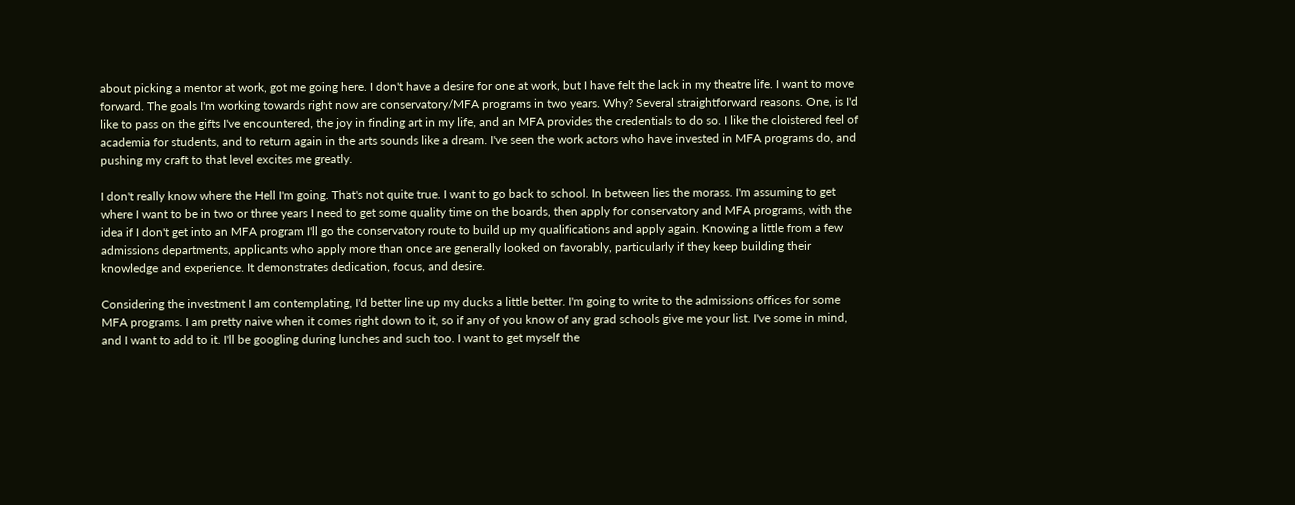about picking a mentor at work, got me going here. I don't have a desire for one at work, but I have felt the lack in my theatre life. I want to move forward. The goals I'm working towards right now are conservatory/MFA programs in two years. Why? Several straightforward reasons. One, is I'd like to pass on the gifts I've encountered, the joy in finding art in my life, and an MFA provides the credentials to do so. I like the cloistered feel of academia for students, and to return again in the arts sounds like a dream. I've seen the work actors who have invested in MFA programs do, and pushing my craft to that level excites me greatly.

I don't really know where the Hell I'm going. That's not quite true. I want to go back to school. In between lies the morass. I'm assuming to get where I want to be in two or three years I need to get some quality time on the boards, then apply for conservatory and MFA programs, with the idea if I don't get into an MFA program I'll go the conservatory route to build up my qualifications and apply again. Knowing a little from a few admissions departments, applicants who apply more than once are generally looked on favorably, particularly if they keep building their knowledge and experience. It demonstrates dedication, focus, and desire.

Considering the investment I am contemplating, I'd better line up my ducks a little better. I'm going to write to the admissions offices for some MFA programs. I am pretty naive when it comes right down to it, so if any of you know of any grad schools give me your list. I've some in mind, and I want to add to it. I'll be googling during lunches and such too. I want to get myself the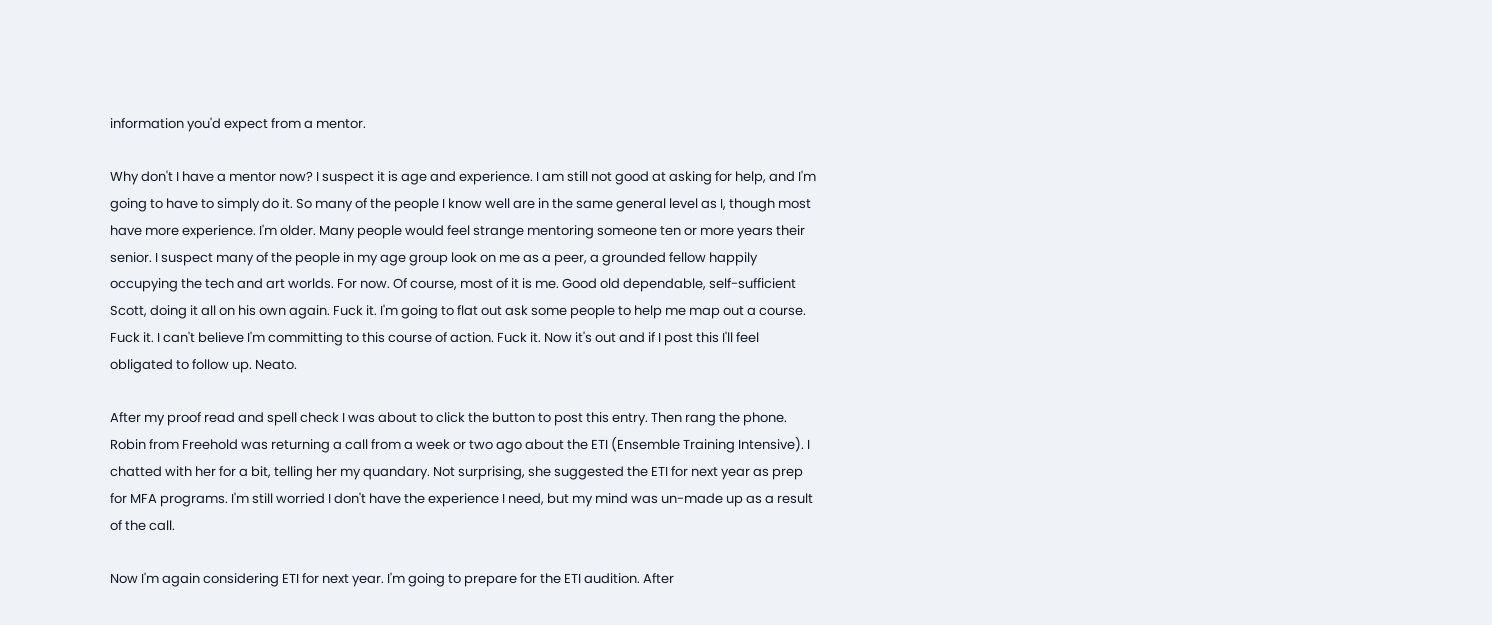information you'd expect from a mentor.

Why don't I have a mentor now? I suspect it is age and experience. I am still not good at asking for help, and I'm going to have to simply do it. So many of the people I know well are in the same general level as I, though most have more experience. I'm older. Many people would feel strange mentoring someone ten or more years their senior. I suspect many of the people in my age group look on me as a peer, a grounded fellow happily occupying the tech and art worlds. For now. Of course, most of it is me. Good old dependable, self-sufficient Scott, doing it all on his own again. Fuck it. I'm going to flat out ask some people to help me map out a course. Fuck it. I can't believe I'm committing to this course of action. Fuck it. Now it's out and if I post this I'll feel obligated to follow up. Neato.

After my proof read and spell check I was about to click the button to post this entry. Then rang the phone. Robin from Freehold was returning a call from a week or two ago about the ETI (Ensemble Training Intensive). I chatted with her for a bit, telling her my quandary. Not surprising, she suggested the ETI for next year as prep for MFA programs. I'm still worried I don't have the experience I need, but my mind was un-made up as a result of the call.

Now I'm again considering ETI for next year. I'm going to prepare for the ETI audition. After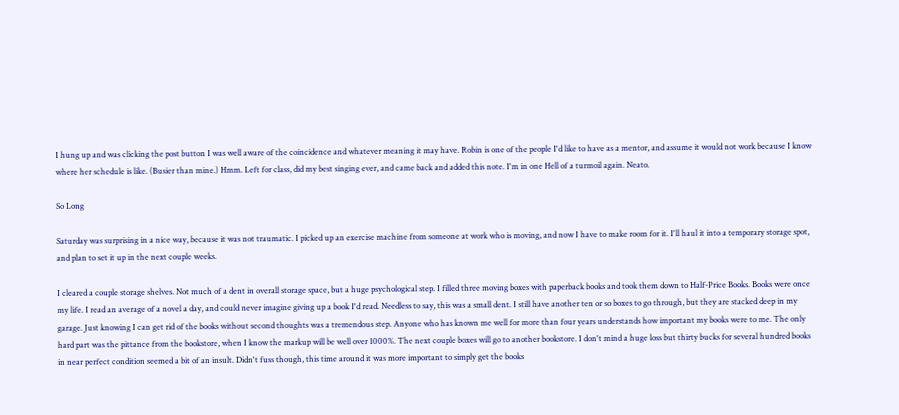I hung up and was clicking the post button I was well aware of the coincidence and whatever meaning it may have. Robin is one of the people I'd like to have as a mentor, and assume it would not work because I know where her schedule is like. (Busier than mine.) Hmm. Left for class, did my best singing ever, and came back and added this note. I'm in one Hell of a turmoil again. Neato.

So Long

Saturday was surprising in a nice way, because it was not traumatic. I picked up an exercise machine from someone at work who is moving, and now I have to make room for it. I'll haul it into a temporary storage spot, and plan to set it up in the next couple weeks.

I cleared a couple storage shelves. Not much of a dent in overall storage space, but a huge psychological step. I filled three moving boxes with paperback books and took them down to Half-Price Books. Books were once my life. I read an average of a novel a day, and could never imagine giving up a book I'd read. Needless to say, this was a small dent. I still have another ten or so boxes to go through, but they are stacked deep in my garage. Just knowing I can get rid of the books without second thoughts was a tremendous step. Anyone who has known me well for more than four years understands how important my books were to me. The only hard part was the pittance from the bookstore, when I know the markup will be well over 1000%. The next couple boxes will go to another bookstore. I don't mind a huge loss but thirty bucks for several hundred books in near perfect condition seemed a bit of an insult. Didn't fuss though, this time around it was more important to simply get the books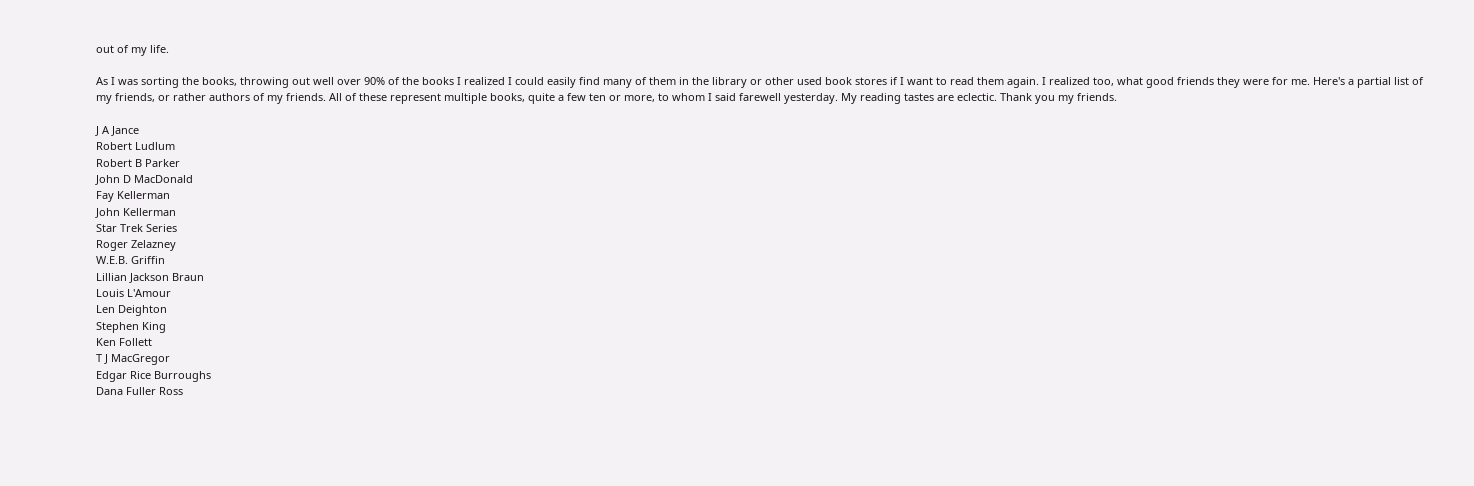out of my life.

As I was sorting the books, throwing out well over 90% of the books I realized I could easily find many of them in the library or other used book stores if I want to read them again. I realized too, what good friends they were for me. Here's a partial list of my friends, or rather authors of my friends. All of these represent multiple books, quite a few ten or more, to whom I said farewell yesterday. My reading tastes are eclectic. Thank you my friends.

J A Jance
Robert Ludlum
Robert B Parker
John D MacDonald
Fay Kellerman
John Kellerman
Star Trek Series
Roger Zelazney
W.E.B. Griffin
Lillian Jackson Braun
Louis L'Amour
Len Deighton
Stephen King
Ken Follett
T J MacGregor
Edgar Rice Burroughs
Dana Fuller Ross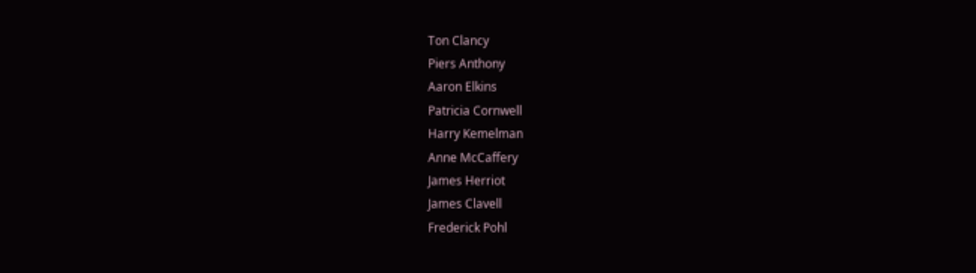Ton Clancy
Piers Anthony
Aaron Elkins
Patricia Cornwell
Harry Kemelman
Anne McCaffery
James Herriot
James Clavell
Frederick Pohl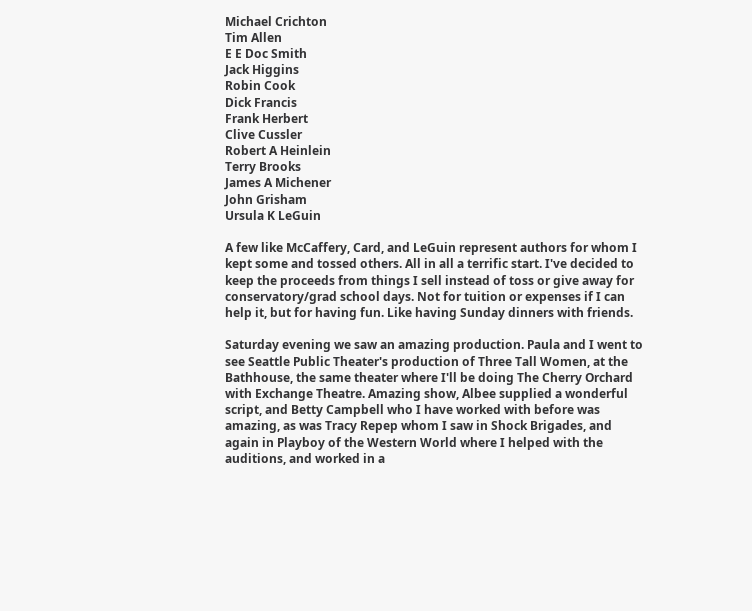Michael Crichton
Tim Allen
E E Doc Smith
Jack Higgins
Robin Cook
Dick Francis
Frank Herbert
Clive Cussler
Robert A Heinlein
Terry Brooks
James A Michener
John Grisham
Ursula K LeGuin

A few like McCaffery, Card, and LeGuin represent authors for whom I kept some and tossed others. All in all a terrific start. I've decided to keep the proceeds from things I sell instead of toss or give away for conservatory/grad school days. Not for tuition or expenses if I can help it, but for having fun. Like having Sunday dinners with friends.

Saturday evening we saw an amazing production. Paula and I went to see Seattle Public Theater's production of Three Tall Women, at the Bathhouse, the same theater where I'll be doing The Cherry Orchard with Exchange Theatre. Amazing show, Albee supplied a wonderful script, and Betty Campbell who I have worked with before was amazing, as was Tracy Repep whom I saw in Shock Brigades, and again in Playboy of the Western World where I helped with the auditions, and worked in a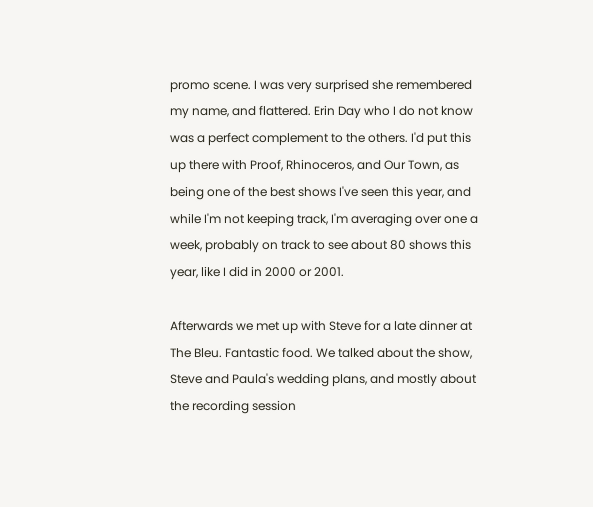promo scene. I was very surprised she remembered my name, and flattered. Erin Day who I do not know was a perfect complement to the others. I'd put this up there with Proof, Rhinoceros, and Our Town, as being one of the best shows I've seen this year, and while I'm not keeping track, I'm averaging over one a week, probably on track to see about 80 shows this year, like I did in 2000 or 2001.

Afterwards we met up with Steve for a late dinner at The Bleu. Fantastic food. We talked about the show, Steve and Paula's wedding plans, and mostly about the recording session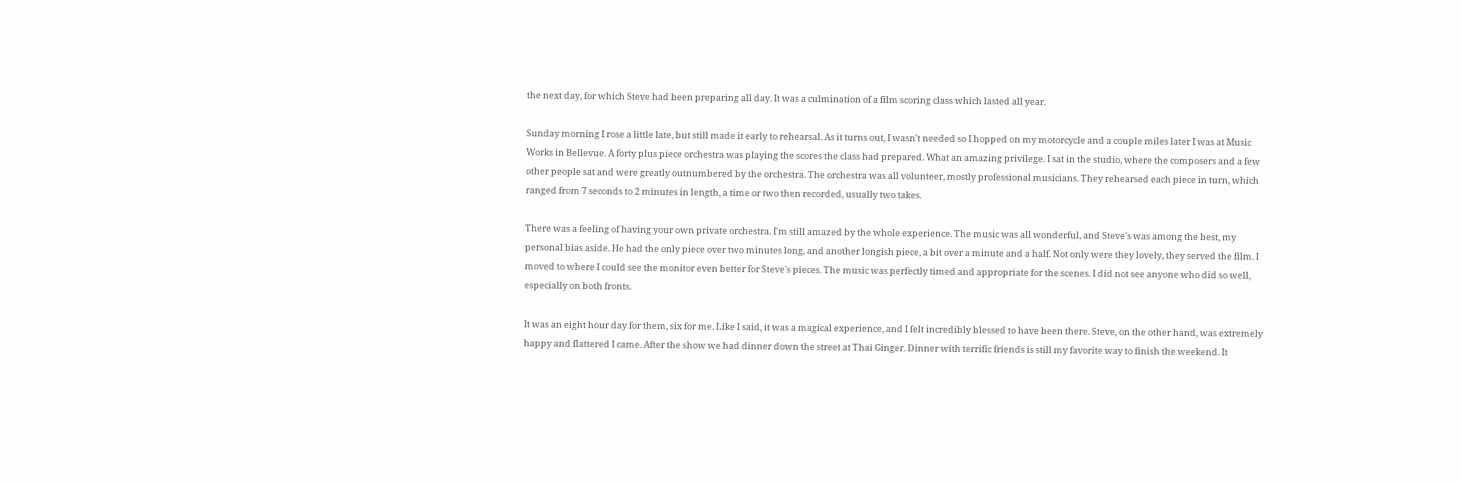the next day, for which Steve had been preparing all day. It was a culmination of a film scoring class which lasted all year.

Sunday morning I rose a little late, but still made it early to rehearsal. As it turns out, I wasn't needed so I hopped on my motorcycle and a couple miles later I was at Music Works in Bellevue. A forty plus piece orchestra was playing the scores the class had prepared. What an amazing privilege. I sat in the studio, where the composers and a few other people sat and were greatly outnumbered by the orchestra. The orchestra was all volunteer, mostly professional musicians. They rehearsed each piece in turn, which ranged from 7 seconds to 2 minutes in length, a time or two then recorded, usually two takes.

There was a feeling of having your own private orchestra. I'm still amazed by the whole experience. The music was all wonderful, and Steve's was among the best, my personal bias aside. He had the only piece over two minutes long, and another longish piece, a bit over a minute and a half. Not only were they lovely, they served the film. I moved to where I could see the monitor even better for Steve's pieces. The music was perfectly timed and appropriate for the scenes. I did not see anyone who did so well, especially on both fronts.

It was an eight hour day for them, six for me. Like I said, it was a magical experience, and I felt incredibly blessed to have been there. Steve, on the other hand, was extremely happy and flattered I came. After the show we had dinner down the street at Thai Ginger. Dinner with terrific friends is still my favorite way to finish the weekend. It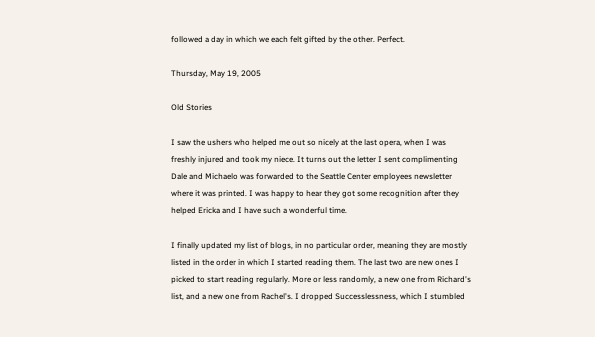followed a day in which we each felt gifted by the other. Perfect.

Thursday, May 19, 2005

Old Stories

I saw the ushers who helped me out so nicely at the last opera, when I was freshly injured and took my niece. It turns out the letter I sent complimenting Dale and Michaelo was forwarded to the Seattle Center employees newsletter where it was printed. I was happy to hear they got some recognition after they helped Ericka and I have such a wonderful time.

I finally updated my list of blogs, in no particular order, meaning they are mostly listed in the order in which I started reading them. The last two are new ones I picked to start reading regularly. More or less randomly, a new one from Richard's list, and a new one from Rachel's. I dropped Successlessness, which I stumbled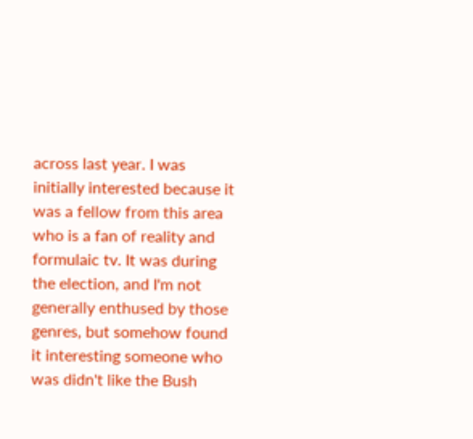across last year. I was initially interested because it was a fellow from this area who is a fan of reality and formulaic tv. It was during the election, and I'm not generally enthused by those genres, but somehow found it interesting someone who was didn't like the Bush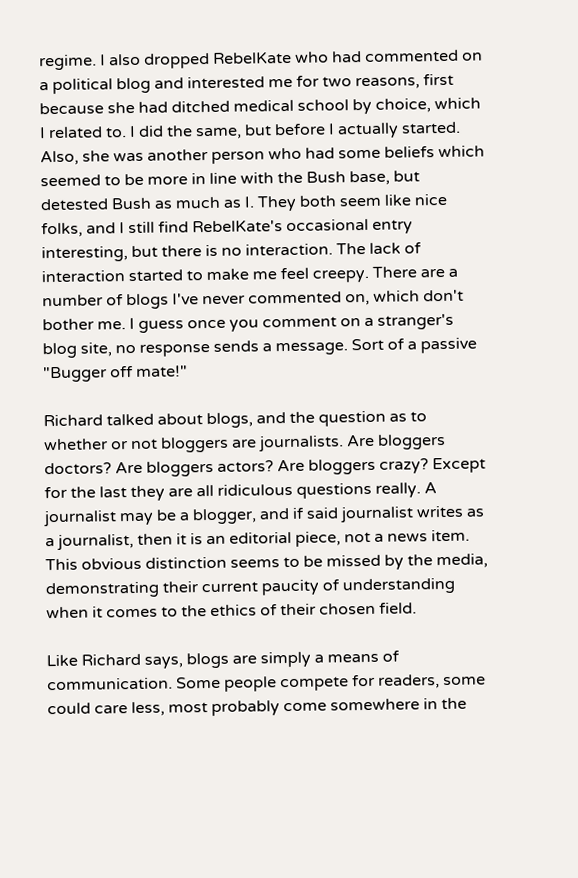regime. I also dropped RebelKate who had commented on a political blog and interested me for two reasons, first because she had ditched medical school by choice, which I related to. I did the same, but before I actually started. Also, she was another person who had some beliefs which seemed to be more in line with the Bush base, but detested Bush as much as I. They both seem like nice folks, and I still find RebelKate's occasional entry interesting, but there is no interaction. The lack of interaction started to make me feel creepy. There are a number of blogs I've never commented on, which don't bother me. I guess once you comment on a stranger's blog site, no response sends a message. Sort of a passive "Bugger off mate!"

Richard talked about blogs, and the question as to whether or not bloggers are journalists. Are bloggers doctors? Are bloggers actors? Are bloggers crazy? Except for the last they are all ridiculous questions really. A journalist may be a blogger, and if said journalist writes as a journalist, then it is an editorial piece, not a news item. This obvious distinction seems to be missed by the media, demonstrating their current paucity of understanding when it comes to the ethics of their chosen field.

Like Richard says, blogs are simply a means of communication. Some people compete for readers, some could care less, most probably come somewhere in the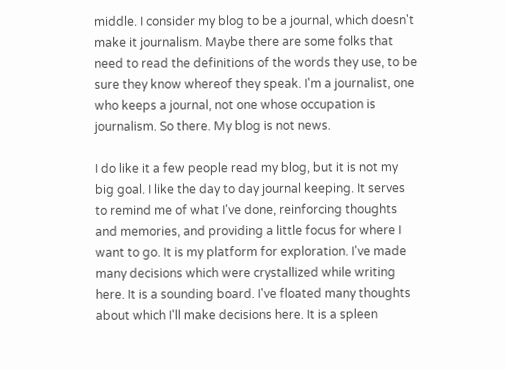middle. I consider my blog to be a journal, which doesn't make it journalism. Maybe there are some folks that need to read the definitions of the words they use, to be sure they know whereof they speak. I'm a journalist, one who keeps a journal, not one whose occupation is journalism. So there. My blog is not news.

I do like it a few people read my blog, but it is not my big goal. I like the day to day journal keeping. It serves to remind me of what I've done, reinforcing thoughts and memories, and providing a little focus for where I want to go. It is my platform for exploration. I've made many decisions which were crystallized while writing here. It is a sounding board. I've floated many thoughts about which I'll make decisions here. It is a spleen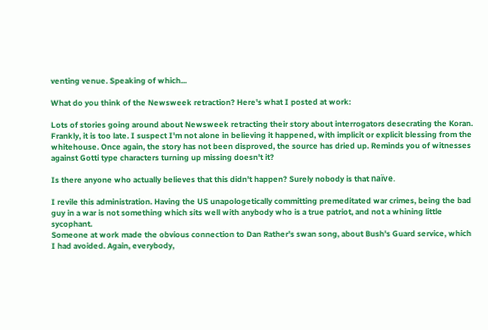venting venue. Speaking of which...

What do you think of the Newsweek retraction? Here's what I posted at work:

Lots of stories going around about Newsweek retracting their story about interrogators desecrating the Koran. Frankly, it is too late. I suspect I'm not alone in believing it happened, with implicit or explicit blessing from the whitehouse. Once again, the story has not been disproved, the source has dried up. Reminds you of witnesses against Gotti type characters turning up missing doesn't it?

Is there anyone who actually believes that this didn't happen? Surely nobody is that naïve.

I revile this administration. Having the US unapologetically committing premeditated war crimes, being the bad guy in a war is not something which sits well with anybody who is a true patriot, and not a whining little sycophant.
Someone at work made the obvious connection to Dan Rather's swan song, about Bush's Guard service, which I had avoided. Again, everybody,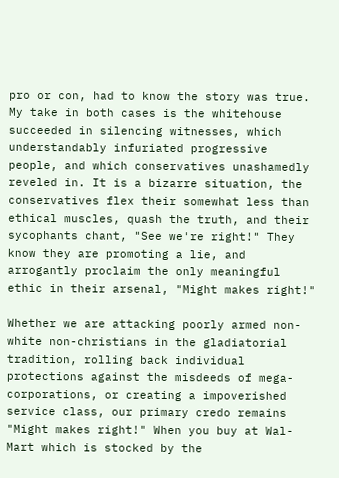pro or con, had to know the story was true. My take in both cases is the whitehouse succeeded in silencing witnesses, which understandably infuriated progressive people, and which conservatives unashamedly reveled in. It is a bizarre situation, the conservatives flex their somewhat less than ethical muscles, quash the truth, and their sycophants chant, "See we're right!" They know they are promoting a lie, and arrogantly proclaim the only meaningful ethic in their arsenal, "Might makes right!"

Whether we are attacking poorly armed non-white non-christians in the gladiatorial tradition, rolling back individual protections against the misdeeds of mega-corporations, or creating a impoverished service class, our primary credo remains "Might makes right!" When you buy at Wal-Mart which is stocked by the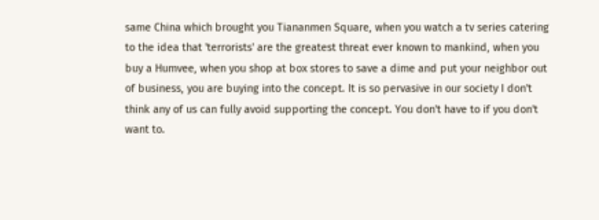same China which brought you Tiananmen Square, when you watch a tv series catering to the idea that 'terrorists' are the greatest threat ever known to mankind, when you buy a Humvee, when you shop at box stores to save a dime and put your neighbor out of business, you are buying into the concept. It is so pervasive in our society I don't think any of us can fully avoid supporting the concept. You don't have to if you don't want to.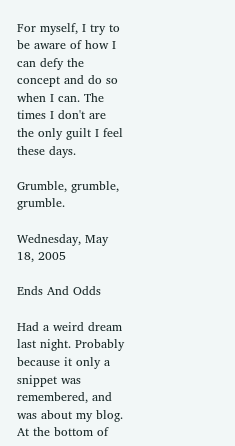For myself, I try to be aware of how I can defy the concept and do so when I can. The times I don't are the only guilt I feel these days.

Grumble, grumble, grumble.

Wednesday, May 18, 2005

Ends And Odds

Had a weird dream last night. Probably because it only a snippet was remembered, and was about my blog. At the bottom of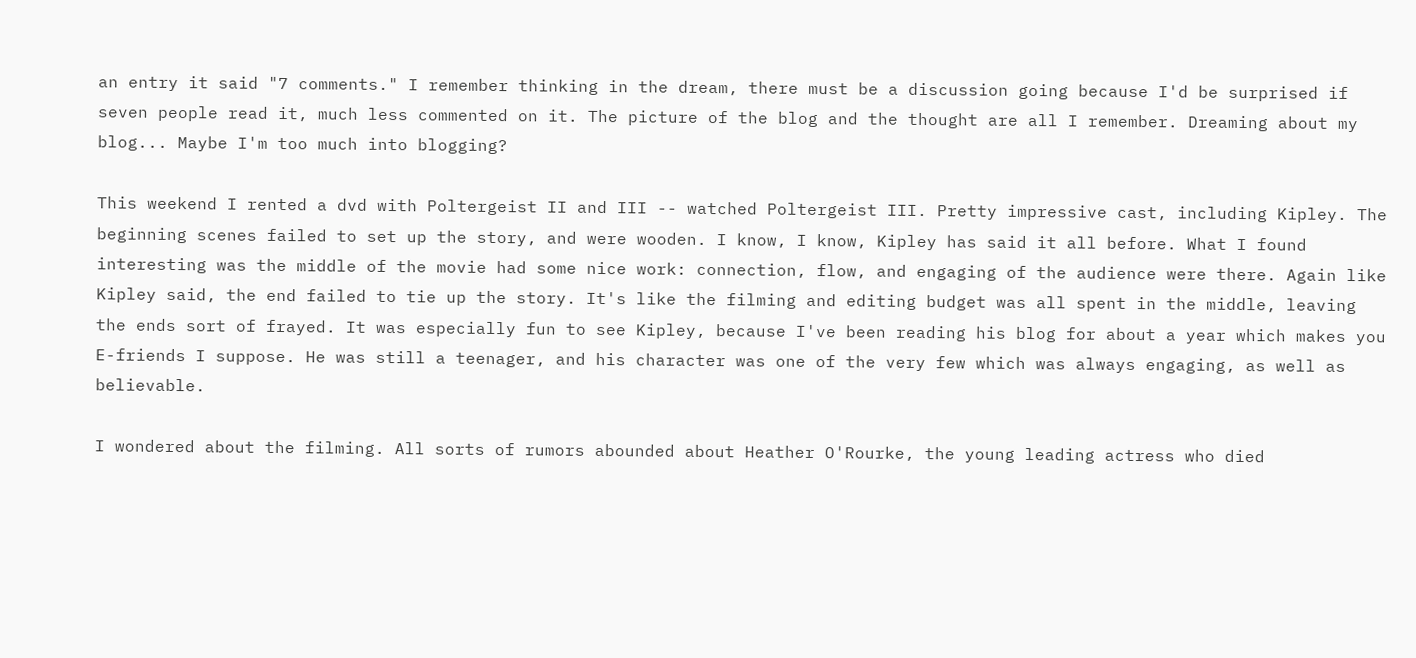an entry it said "7 comments." I remember thinking in the dream, there must be a discussion going because I'd be surprised if seven people read it, much less commented on it. The picture of the blog and the thought are all I remember. Dreaming about my blog... Maybe I'm too much into blogging?

This weekend I rented a dvd with Poltergeist II and III -- watched Poltergeist III. Pretty impressive cast, including Kipley. The beginning scenes failed to set up the story, and were wooden. I know, I know, Kipley has said it all before. What I found interesting was the middle of the movie had some nice work: connection, flow, and engaging of the audience were there. Again like Kipley said, the end failed to tie up the story. It's like the filming and editing budget was all spent in the middle, leaving the ends sort of frayed. It was especially fun to see Kipley, because I've been reading his blog for about a year which makes you E-friends I suppose. He was still a teenager, and his character was one of the very few which was always engaging, as well as believable.

I wondered about the filming. All sorts of rumors abounded about Heather O'Rourke, the young leading actress who died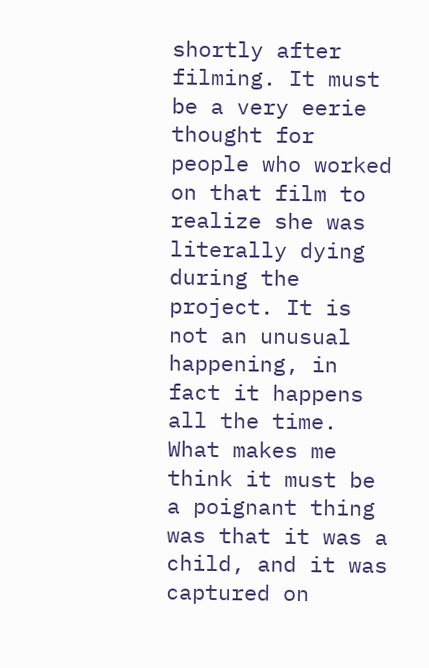shortly after filming. It must be a very eerie thought for people who worked on that film to realize she was literally dying during the project. It is not an unusual happening, in fact it happens all the time. What makes me think it must be a poignant thing was that it was a child, and it was captured on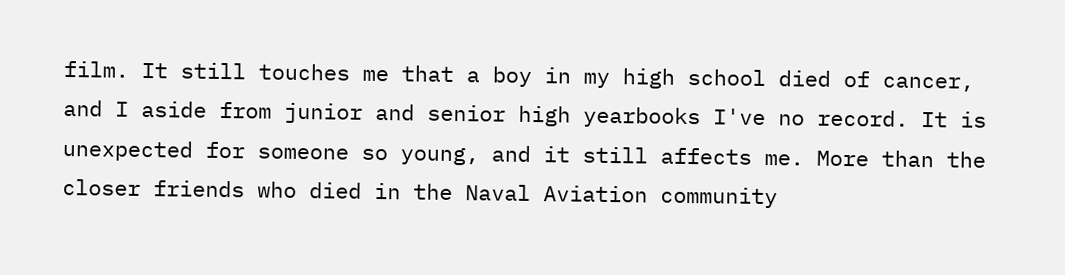film. It still touches me that a boy in my high school died of cancer, and I aside from junior and senior high yearbooks I've no record. It is unexpected for someone so young, and it still affects me. More than the closer friends who died in the Naval Aviation community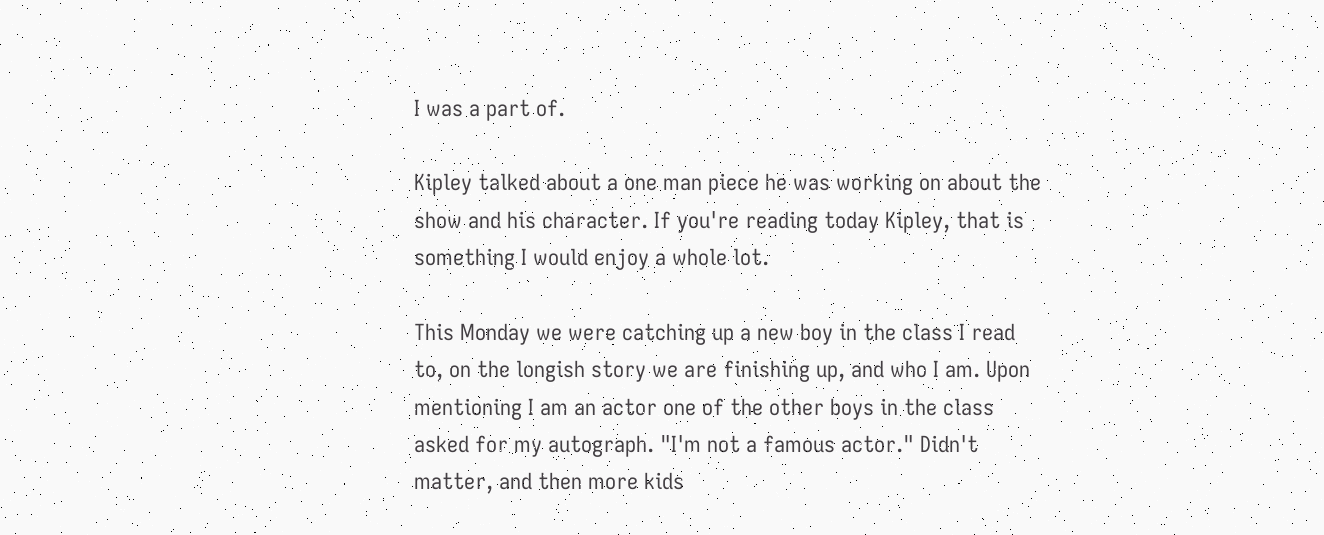I was a part of.

Kipley talked about a one man piece he was working on about the show and his character. If you're reading today Kipley, that is something I would enjoy a whole lot.

This Monday we were catching up a new boy in the class I read to, on the longish story we are finishing up, and who I am. Upon mentioning I am an actor one of the other boys in the class asked for my autograph. "I'm not a famous actor." Didn't matter, and then more kids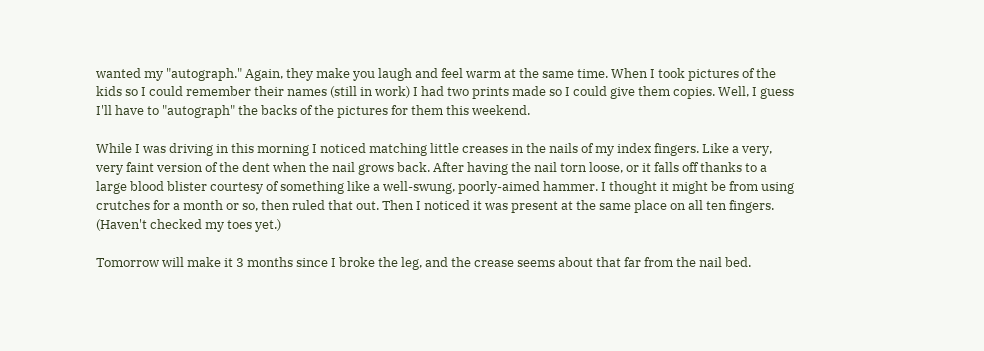wanted my "autograph." Again, they make you laugh and feel warm at the same time. When I took pictures of the kids so I could remember their names (still in work) I had two prints made so I could give them copies. Well, I guess I'll have to "autograph" the backs of the pictures for them this weekend.

While I was driving in this morning I noticed matching little creases in the nails of my index fingers. Like a very, very faint version of the dent when the nail grows back. After having the nail torn loose, or it falls off thanks to a large blood blister courtesy of something like a well-swung, poorly-aimed hammer. I thought it might be from using crutches for a month or so, then ruled that out. Then I noticed it was present at the same place on all ten fingers. (Haven't checked my toes yet.)

Tomorrow will make it 3 months since I broke the leg, and the crease seems about that far from the nail bed.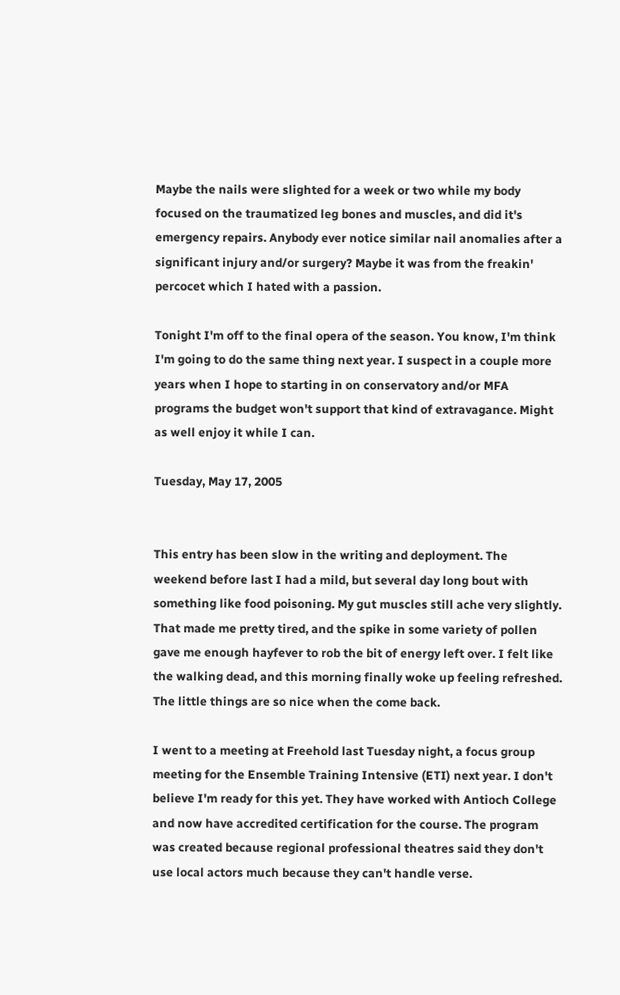Maybe the nails were slighted for a week or two while my body focused on the traumatized leg bones and muscles, and did it's emergency repairs. Anybody ever notice similar nail anomalies after a significant injury and/or surgery? Maybe it was from the freakin' percocet which I hated with a passion.

Tonight I'm off to the final opera of the season. You know, I'm think I'm going to do the same thing next year. I suspect in a couple more years when I hope to starting in on conservatory and/or MFA programs the budget won't support that kind of extravagance. Might as well enjoy it while I can.

Tuesday, May 17, 2005


This entry has been slow in the writing and deployment. The weekend before last I had a mild, but several day long bout with something like food poisoning. My gut muscles still ache very slightly. That made me pretty tired, and the spike in some variety of pollen gave me enough hayfever to rob the bit of energy left over. I felt like the walking dead, and this morning finally woke up feeling refreshed. The little things are so nice when the come back.

I went to a meeting at Freehold last Tuesday night, a focus group meeting for the Ensemble Training Intensive (ETI) next year. I don't believe I'm ready for this yet. They have worked with Antioch College and now have accredited certification for the course. The program was created because regional professional theatres said they don't use local actors much because they can't handle verse.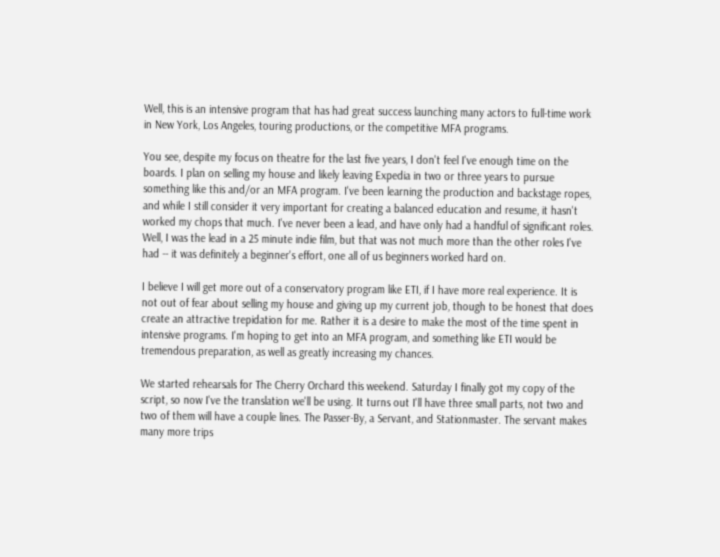Well, this is an intensive program that has had great success launching many actors to full-time work in New York, Los Angeles, touring productions, or the competitive MFA programs.

You see, despite my focus on theatre for the last five years, I don't feel I've enough time on the boards. I plan on selling my house and likely leaving Expedia in two or three years to pursue something like this and/or an MFA program. I've been learning the production and backstage ropes, and while I still consider it very important for creating a balanced education and resume, it hasn't worked my chops that much. I've never been a lead, and have only had a handful of significant roles. Well, I was the lead in a 25 minute indie film, but that was not much more than the other roles I've had -- it was definitely a beginner's effort, one all of us beginners worked hard on.

I believe I will get more out of a conservatory program like ETI, if I have more real experience. It is not out of fear about selling my house and giving up my current job, though to be honest that does create an attractive trepidation for me. Rather it is a desire to make the most of the time spent in intensive programs. I'm hoping to get into an MFA program, and something like ETI would be tremendous preparation, as well as greatly increasing my chances.

We started rehearsals for The Cherry Orchard this weekend. Saturday I finally got my copy of the script, so now I've the translation we'll be using. It turns out I'll have three small parts, not two and two of them will have a couple lines. The Passer-By, a Servant, and Stationmaster. The servant makes many more trips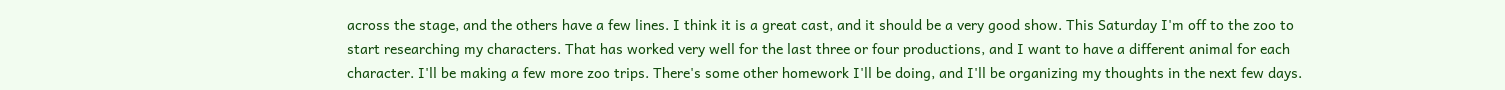across the stage, and the others have a few lines. I think it is a great cast, and it should be a very good show. This Saturday I'm off to the zoo to start researching my characters. That has worked very well for the last three or four productions, and I want to have a different animal for each character. I'll be making a few more zoo trips. There's some other homework I'll be doing, and I'll be organizing my thoughts in the next few days.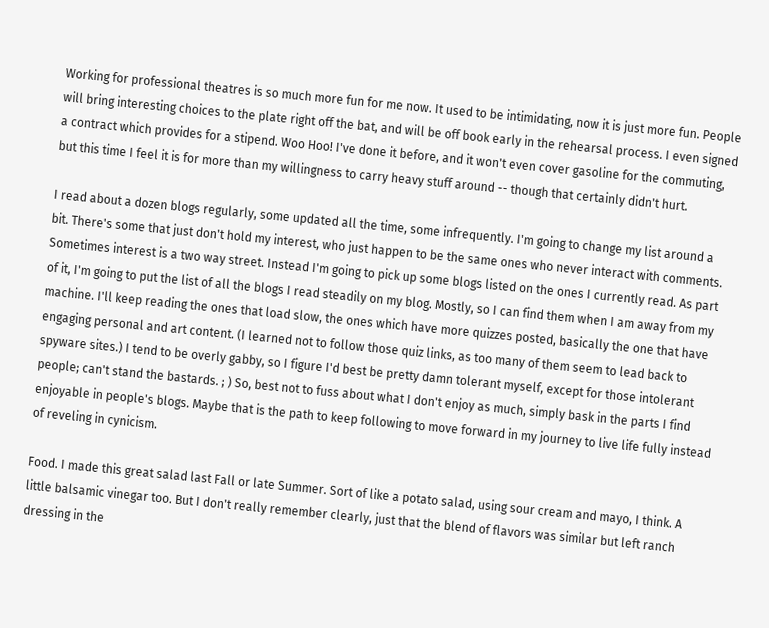Working for professional theatres is so much more fun for me now. It used to be intimidating, now it is just more fun. People will bring interesting choices to the plate right off the bat, and will be off book early in the rehearsal process. I even signed a contract which provides for a stipend. Woo Hoo! I've done it before, and it won't even cover gasoline for the commuting, but this time I feel it is for more than my willingness to carry heavy stuff around -- though that certainly didn't hurt.

I read about a dozen blogs regularly, some updated all the time, some infrequently. I'm going to change my list around a bit. There's some that just don't hold my interest, who just happen to be the same ones who never interact with comments. Sometimes interest is a two way street. Instead I'm going to pick up some blogs listed on the ones I currently read. As part of it, I'm going to put the list of all the blogs I read steadily on my blog. Mostly, so I can find them when I am away from my machine. I'll keep reading the ones that load slow, the ones which have more quizzes posted, basically the one that have engaging personal and art content. (I learned not to follow those quiz links, as too many of them seem to lead back to spyware sites.) I tend to be overly gabby, so I figure I'd best be pretty damn tolerant myself, except for those intolerant people; can't stand the bastards. ; ) So, best not to fuss about what I don't enjoy as much, simply bask in the parts I find enjoyable in people's blogs. Maybe that is the path to keep following to move forward in my journey to live life fully instead of reveling in cynicism.

Food. I made this great salad last Fall or late Summer. Sort of like a potato salad, using sour cream and mayo, I think. A little balsamic vinegar too. But I don't really remember clearly, just that the blend of flavors was similar but left ranch dressing in the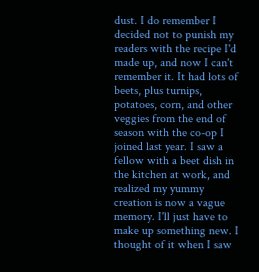dust. I do remember I decided not to punish my readers with the recipe I'd made up, and now I can't remember it. It had lots of beets, plus turnips, potatoes, corn, and other veggies from the end of season with the co-op I joined last year. I saw a fellow with a beet dish in the kitchen at work, and realized my yummy creation is now a vague memory. I'll just have to make up something new. I thought of it when I saw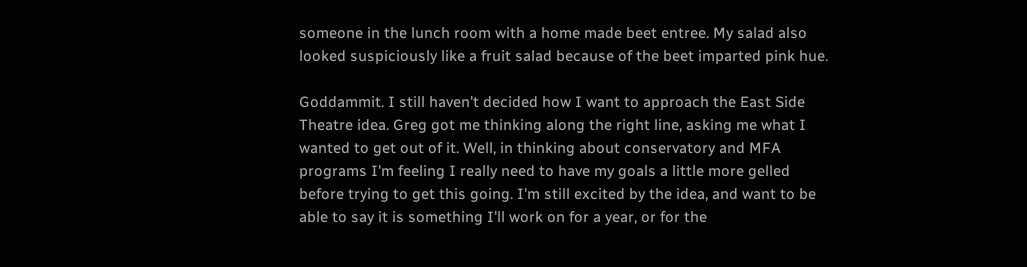someone in the lunch room with a home made beet entree. My salad also looked suspiciously like a fruit salad because of the beet imparted pink hue.

Goddammit. I still haven't decided how I want to approach the East Side Theatre idea. Greg got me thinking along the right line, asking me what I wanted to get out of it. Well, in thinking about conservatory and MFA programs I'm feeling I really need to have my goals a little more gelled before trying to get this going. I'm still excited by the idea, and want to be able to say it is something I'll work on for a year, or for the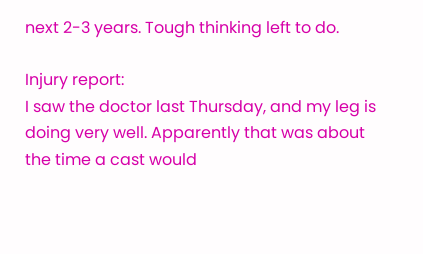next 2-3 years. Tough thinking left to do.

Injury report:
I saw the doctor last Thursday, and my leg is doing very well. Apparently that was about the time a cast would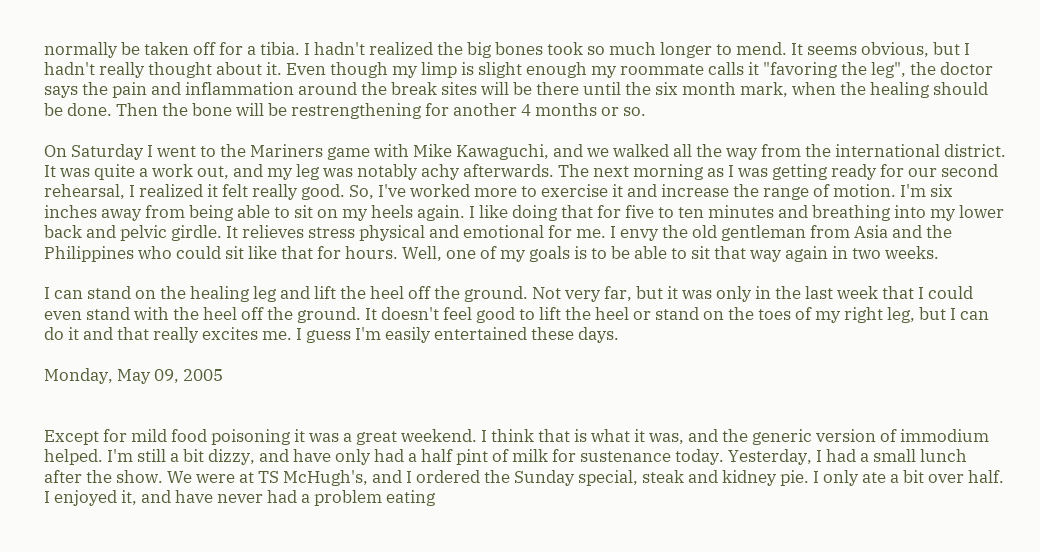normally be taken off for a tibia. I hadn't realized the big bones took so much longer to mend. It seems obvious, but I hadn't really thought about it. Even though my limp is slight enough my roommate calls it "favoring the leg", the doctor says the pain and inflammation around the break sites will be there until the six month mark, when the healing should be done. Then the bone will be restrengthening for another 4 months or so.

On Saturday I went to the Mariners game with Mike Kawaguchi, and we walked all the way from the international district. It was quite a work out, and my leg was notably achy afterwards. The next morning as I was getting ready for our second rehearsal, I realized it felt really good. So, I've worked more to exercise it and increase the range of motion. I'm six inches away from being able to sit on my heels again. I like doing that for five to ten minutes and breathing into my lower back and pelvic girdle. It relieves stress physical and emotional for me. I envy the old gentleman from Asia and the Philippines who could sit like that for hours. Well, one of my goals is to be able to sit that way again in two weeks.

I can stand on the healing leg and lift the heel off the ground. Not very far, but it was only in the last week that I could even stand with the heel off the ground. It doesn't feel good to lift the heel or stand on the toes of my right leg, but I can do it and that really excites me. I guess I'm easily entertained these days.

Monday, May 09, 2005


Except for mild food poisoning it was a great weekend. I think that is what it was, and the generic version of immodium helped. I'm still a bit dizzy, and have only had a half pint of milk for sustenance today. Yesterday, I had a small lunch after the show. We were at TS McHugh's, and I ordered the Sunday special, steak and kidney pie. I only ate a bit over half. I enjoyed it, and have never had a problem eating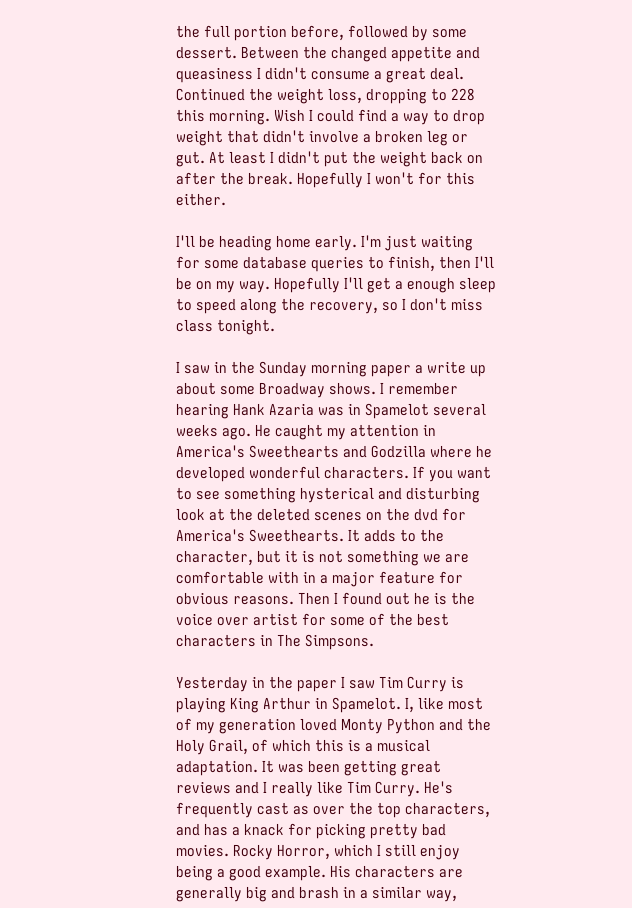the full portion before, followed by some dessert. Between the changed appetite and queasiness I didn't consume a great deal. Continued the weight loss, dropping to 228 this morning. Wish I could find a way to drop weight that didn't involve a broken leg or gut. At least I didn't put the weight back on after the break. Hopefully I won't for this either.

I'll be heading home early. I'm just waiting for some database queries to finish, then I'll be on my way. Hopefully I'll get a enough sleep to speed along the recovery, so I don't miss class tonight.

I saw in the Sunday morning paper a write up about some Broadway shows. I remember hearing Hank Azaria was in Spamelot several weeks ago. He caught my attention in America's Sweethearts and Godzilla where he developed wonderful characters. If you want to see something hysterical and disturbing look at the deleted scenes on the dvd for America's Sweethearts. It adds to the character, but it is not something we are comfortable with in a major feature for obvious reasons. Then I found out he is the voice over artist for some of the best characters in The Simpsons.

Yesterday in the paper I saw Tim Curry is playing King Arthur in Spamelot. I, like most of my generation loved Monty Python and the Holy Grail, of which this is a musical adaptation. It was been getting great reviews and I really like Tim Curry. He's frequently cast as over the top characters, and has a knack for picking pretty bad movies. Rocky Horror, which I still enjoy being a good example. His characters are generally big and brash in a similar way,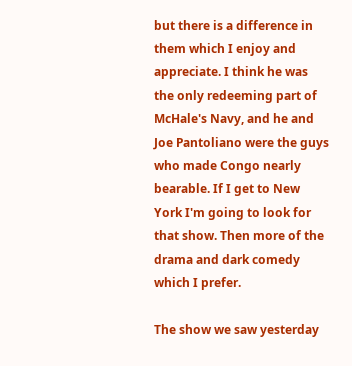but there is a difference in them which I enjoy and appreciate. I think he was the only redeeming part of McHale's Navy, and he and Joe Pantoliano were the guys who made Congo nearly bearable. If I get to New York I'm going to look for that show. Then more of the drama and dark comedy which I prefer.

The show we saw yesterday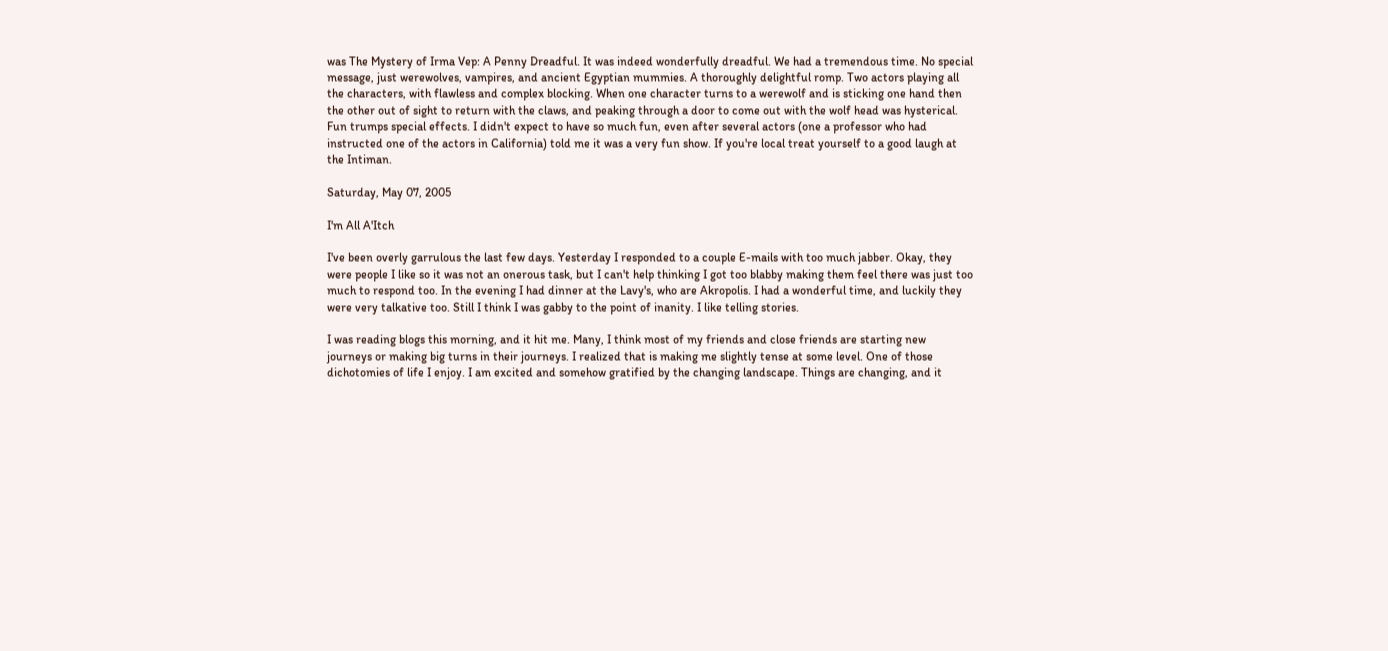was The Mystery of Irma Vep: A Penny Dreadful. It was indeed wonderfully dreadful. We had a tremendous time. No special message, just werewolves, vampires, and ancient Egyptian mummies. A thoroughly delightful romp. Two actors playing all the characters, with flawless and complex blocking. When one character turns to a werewolf and is sticking one hand then the other out of sight to return with the claws, and peaking through a door to come out with the wolf head was hysterical. Fun trumps special effects. I didn't expect to have so much fun, even after several actors (one a professor who had instructed one of the actors in California) told me it was a very fun show. If you're local treat yourself to a good laugh at the Intiman.

Saturday, May 07, 2005

I'm All A'Itch

I've been overly garrulous the last few days. Yesterday I responded to a couple E-mails with too much jabber. Okay, they were people I like so it was not an onerous task, but I can't help thinking I got too blabby making them feel there was just too much to respond too. In the evening I had dinner at the Lavy's, who are Akropolis. I had a wonderful time, and luckily they were very talkative too. Still I think I was gabby to the point of inanity. I like telling stories.

I was reading blogs this morning, and it hit me. Many, I think most of my friends and close friends are starting new journeys or making big turns in their journeys. I realized that is making me slightly tense at some level. One of those dichotomies of life I enjoy. I am excited and somehow gratified by the changing landscape. Things are changing, and it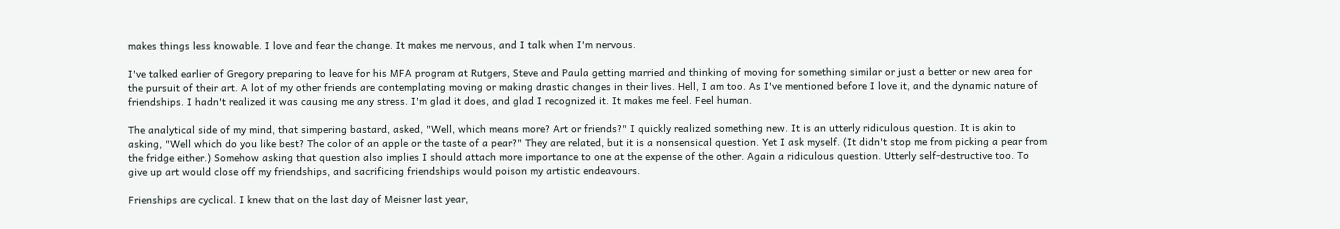makes things less knowable. I love and fear the change. It makes me nervous, and I talk when I'm nervous.

I've talked earlier of Gregory preparing to leave for his MFA program at Rutgers, Steve and Paula getting married and thinking of moving for something similar or just a better or new area for the pursuit of their art. A lot of my other friends are contemplating moving or making drastic changes in their lives. Hell, I am too. As I've mentioned before I love it, and the dynamic nature of friendships. I hadn't realized it was causing me any stress. I'm glad it does, and glad I recognized it. It makes me feel. Feel human.

The analytical side of my mind, that simpering bastard, asked, "Well, which means more? Art or friends?" I quickly realized something new. It is an utterly ridiculous question. It is akin to asking, "Well which do you like best? The color of an apple or the taste of a pear?" They are related, but it is a nonsensical question. Yet I ask myself. (It didn't stop me from picking a pear from the fridge either.) Somehow asking that question also implies I should attach more importance to one at the expense of the other. Again a ridiculous question. Utterly self-destructive too. To give up art would close off my friendships, and sacrificing friendships would poison my artistic endeavours.

Frienships are cyclical. I knew that on the last day of Meisner last year,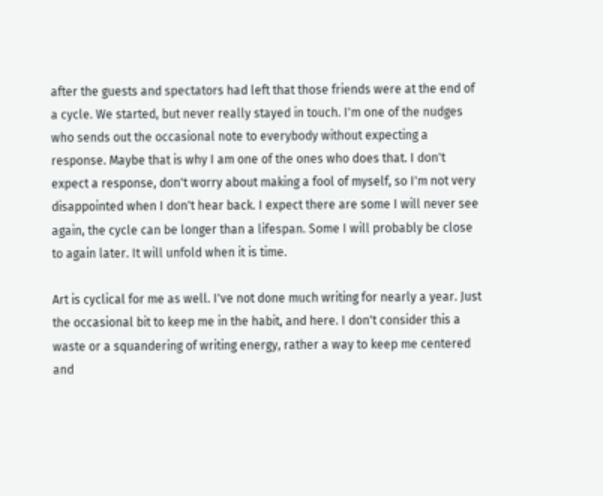after the guests and spectators had left that those friends were at the end of a cycle. We started, but never really stayed in touch. I'm one of the nudges who sends out the occasional note to everybody without expecting a response. Maybe that is why I am one of the ones who does that. I don't expect a response, don't worry about making a fool of myself, so I'm not very disappointed when I don't hear back. I expect there are some I will never see again, the cycle can be longer than a lifespan. Some I will probably be close to again later. It will unfold when it is time.

Art is cyclical for me as well. I've not done much writing for nearly a year. Just the occasional bit to keep me in the habit, and here. I don't consider this a waste or a squandering of writing energy, rather a way to keep me centered and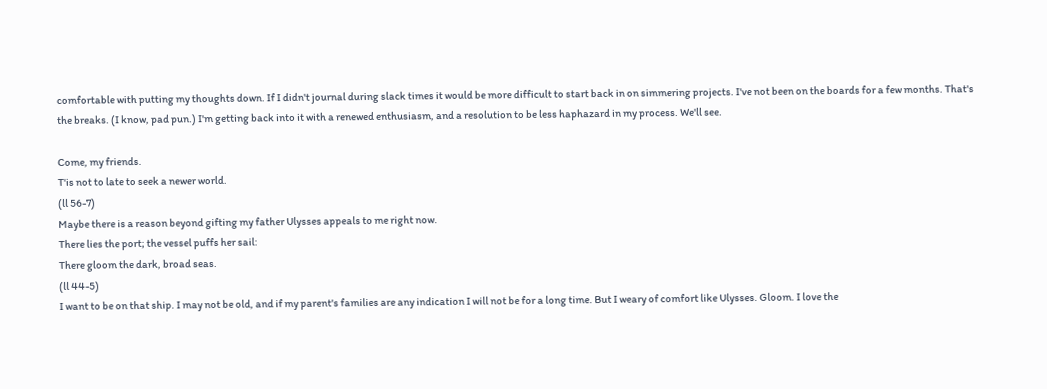comfortable with putting my thoughts down. If I didn't journal during slack times it would be more difficult to start back in on simmering projects. I've not been on the boards for a few months. That's the breaks. (I know, pad pun.) I'm getting back into it with a renewed enthusiasm, and a resolution to be less haphazard in my process. We'll see.

Come, my friends.
T'is not to late to seek a newer world.
(ll 56-7)
Maybe there is a reason beyond gifting my father Ulysses appeals to me right now.
There lies the port; the vessel puffs her sail:
There gloom the dark, broad seas.
(ll 44-5)
I want to be on that ship. I may not be old, and if my parent's families are any indication I will not be for a long time. But I weary of comfort like Ulysses. Gloom. I love the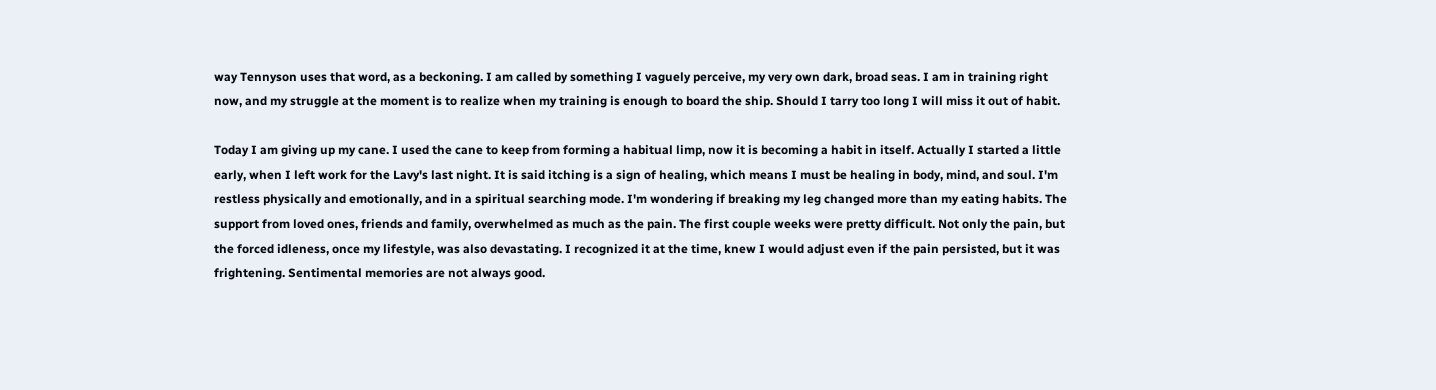way Tennyson uses that word, as a beckoning. I am called by something I vaguely perceive, my very own dark, broad seas. I am in training right now, and my struggle at the moment is to realize when my training is enough to board the ship. Should I tarry too long I will miss it out of habit.

Today I am giving up my cane. I used the cane to keep from forming a habitual limp, now it is becoming a habit in itself. Actually I started a little early, when I left work for the Lavy's last night. It is said itching is a sign of healing, which means I must be healing in body, mind, and soul. I'm restless physically and emotionally, and in a spiritual searching mode. I'm wondering if breaking my leg changed more than my eating habits. The support from loved ones, friends and family, overwhelmed as much as the pain. The first couple weeks were pretty difficult. Not only the pain, but the forced idleness, once my lifestyle, was also devastating. I recognized it at the time, knew I would adjust even if the pain persisted, but it was frightening. Sentimental memories are not always good.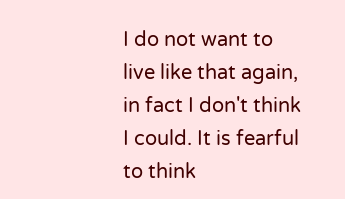I do not want to live like that again, in fact I don't think I could. It is fearful to think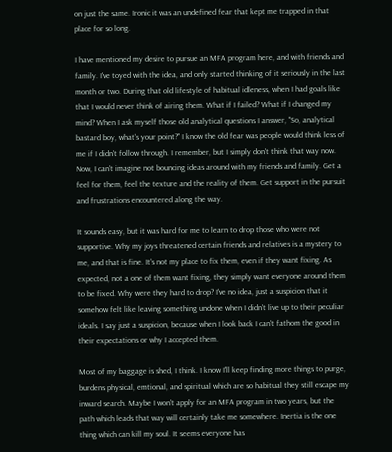on just the same. Ironic it was an undefined fear that kept me trapped in that place for so long.

I have mentioned my desire to pursue an MFA program here, and with friends and family. I've toyed with the idea, and only started thinking of it seriously in the last month or two. During that old lifestyle of habitual idleness, when I had goals like that I would never think of airing them. What if I failed? What if I changed my mind? When I ask myself those old analytical questions I answer, "So, analytical bastard boy, what's your point?" I know the old fear was people would think less of me if I didn't follow through. I remember, but I simply don't think that way now. Now, I can't imagine not bouncing ideas around with my friends and family. Get a feel for them, feel the texture and the reality of them. Get support in the pursuit and frustrations encountered along the way.

It sounds easy, but it was hard for me to learn to drop those who were not supportive. Why my joys threatened certain friends and relatives is a mystery to me, and that is fine. It's not my place to fix them, even if they want fixing. As expected, not a one of them want fixing, they simply want everyone around them to be fixed. Why were they hard to drop? I've no idea, just a suspicion that it somehow felt like leaving something undone when I didn't live up to their peculiar ideals. I say just a suspicion, because when I look back I can't fathom the good in their expectations or why I accepted them.

Most of my baggage is shed, I think. I know I'll keep finding more things to purge, burdens physical, emtional, and spiritual which are so habitual they still escape my inward search. Maybe I won't apply for an MFA program in two years, but the path which leads that way will certainly take me somewhere. Inertia is the one thing which can kill my soul. It seems everyone has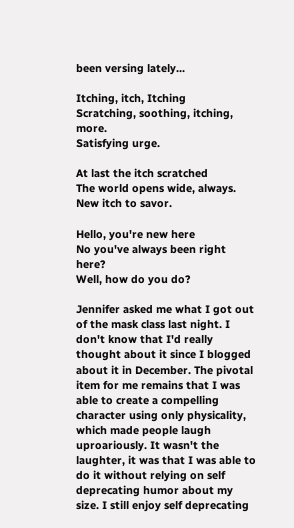been versing lately...

Itching, itch, Itching
Scratching, soothing, itching, more.
Satisfying urge.

At last the itch scratched
The world opens wide, always.
New itch to savor.

Hello, you're new here
No you've always been right here?
Well, how do you do?

Jennifer asked me what I got out of the mask class last night. I don't know that I'd really thought about it since I blogged about it in December. The pivotal item for me remains that I was able to create a compelling character using only physicality, which made people laugh uproariously. It wasn't the laughter, it was that I was able to do it without relying on self deprecating humor about my size. I still enjoy self deprecating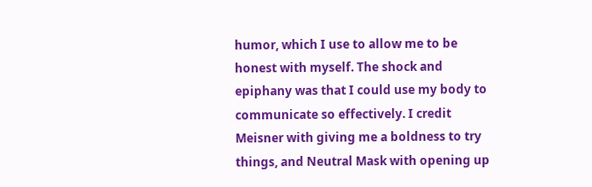humor, which I use to allow me to be honest with myself. The shock and epiphany was that I could use my body to communicate so effectively. I credit Meisner with giving me a boldness to try things, and Neutral Mask with opening up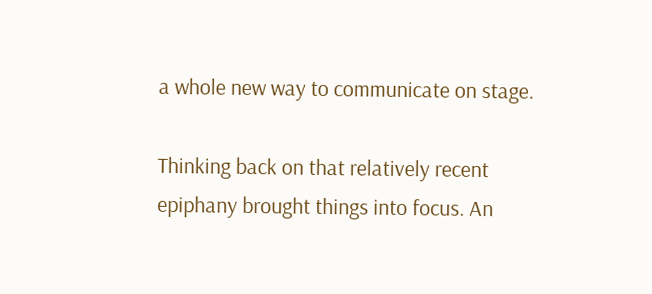a whole new way to communicate on stage.

Thinking back on that relatively recent epiphany brought things into focus. An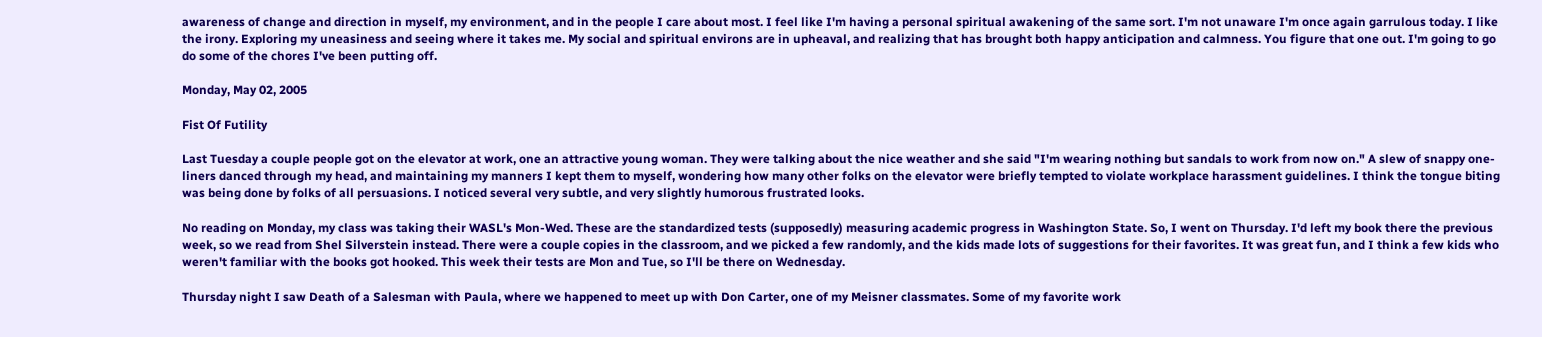awareness of change and direction in myself, my environment, and in the people I care about most. I feel like I'm having a personal spiritual awakening of the same sort. I'm not unaware I'm once again garrulous today. I like the irony. Exploring my uneasiness and seeing where it takes me. My social and spiritual environs are in upheaval, and realizing that has brought both happy anticipation and calmness. You figure that one out. I'm going to go do some of the chores I've been putting off.

Monday, May 02, 2005

Fist Of Futility

Last Tuesday a couple people got on the elevator at work, one an attractive young woman. They were talking about the nice weather and she said "I'm wearing nothing but sandals to work from now on." A slew of snappy one-liners danced through my head, and maintaining my manners I kept them to myself, wondering how many other folks on the elevator were briefly tempted to violate workplace harassment guidelines. I think the tongue biting was being done by folks of all persuasions. I noticed several very subtle, and very slightly humorous frustrated looks.

No reading on Monday, my class was taking their WASL's Mon-Wed. These are the standardized tests (supposedly) measuring academic progress in Washington State. So, I went on Thursday. I'd left my book there the previous week, so we read from Shel Silverstein instead. There were a couple copies in the classroom, and we picked a few randomly, and the kids made lots of suggestions for their favorites. It was great fun, and I think a few kids who weren't familiar with the books got hooked. This week their tests are Mon and Tue, so I'll be there on Wednesday.

Thursday night I saw Death of a Salesman with Paula, where we happened to meet up with Don Carter, one of my Meisner classmates. Some of my favorite work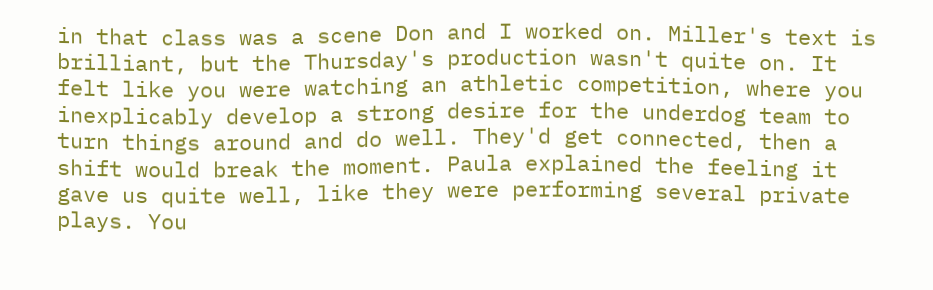in that class was a scene Don and I worked on. Miller's text is brilliant, but the Thursday's production wasn't quite on. It felt like you were watching an athletic competition, where you inexplicably develop a strong desire for the underdog team to turn things around and do well. They'd get connected, then a shift would break the moment. Paula explained the feeling it gave us quite well, like they were performing several private plays. You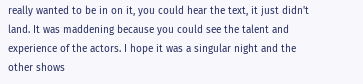really wanted to be in on it, you could hear the text, it just didn't land. It was maddening because you could see the talent and experience of the actors. I hope it was a singular night and the other shows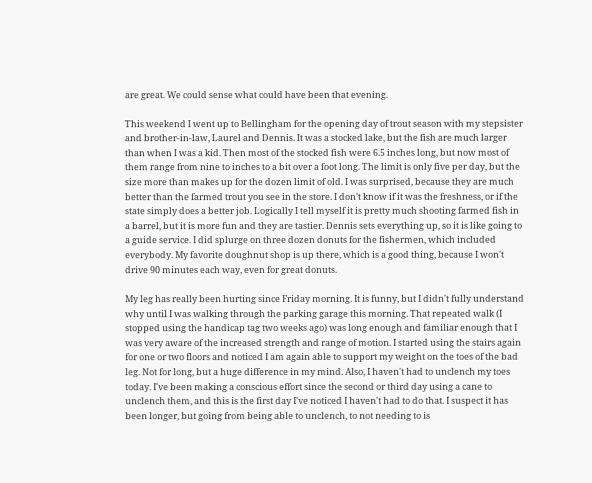are great. We could sense what could have been that evening.

This weekend I went up to Bellingham for the opening day of trout season with my stepsister and brother-in-law, Laurel and Dennis. It was a stocked lake, but the fish are much larger than when I was a kid. Then most of the stocked fish were 6.5 inches long, but now most of them range from nine to inches to a bit over a foot long. The limit is only five per day, but the size more than makes up for the dozen limit of old. I was surprised, because they are much better than the farmed trout you see in the store. I don't know if it was the freshness, or if the state simply does a better job. Logically I tell myself it is pretty much shooting farmed fish in a barrel, but it is more fun and they are tastier. Dennis sets everything up, so it is like going to a guide service. I did splurge on three dozen donuts for the fishermen, which included everybody. My favorite doughnut shop is up there, which is a good thing, because I won't drive 90 minutes each way, even for great donuts.

My leg has really been hurting since Friday morning. It is funny, but I didn't fully understand why until I was walking through the parking garage this morning. That repeated walk (I stopped using the handicap tag two weeks ago) was long enough and familiar enough that I was very aware of the increased strength and range of motion. I started using the stairs again for one or two floors and noticed I am again able to support my weight on the toes of the bad leg. Not for long, but a huge difference in my mind. Also, I haven't had to unclench my toes today. I've been making a conscious effort since the second or third day using a cane to unclench them, and this is the first day I've noticed I haven't had to do that. I suspect it has been longer, but going from being able to unclench, to not needing to is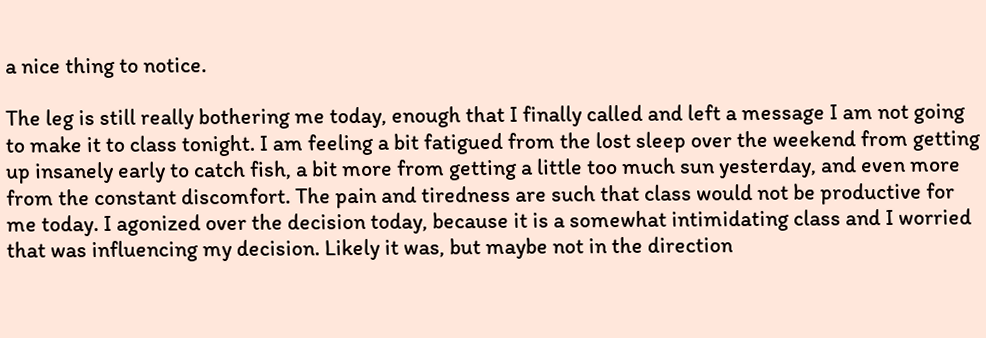a nice thing to notice.

The leg is still really bothering me today, enough that I finally called and left a message I am not going to make it to class tonight. I am feeling a bit fatigued from the lost sleep over the weekend from getting up insanely early to catch fish, a bit more from getting a little too much sun yesterday, and even more from the constant discomfort. The pain and tiredness are such that class would not be productive for me today. I agonized over the decision today, because it is a somewhat intimidating class and I worried that was influencing my decision. Likely it was, but maybe not in the direction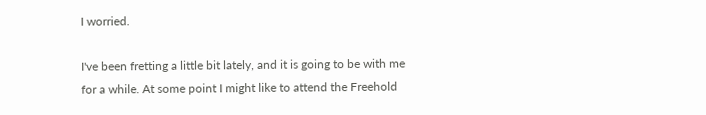I worried.

I've been fretting a little bit lately, and it is going to be with me for a while. At some point I might like to attend the Freehold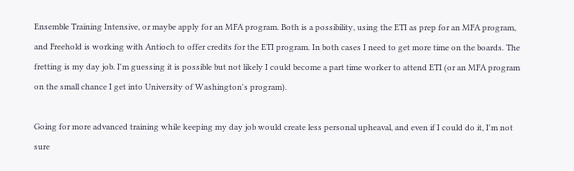Ensemble Training Intensive, or maybe apply for an MFA program. Both is a possibility, using the ETI as prep for an MFA program, and Freehold is working with Antioch to offer credits for the ETI program. In both cases I need to get more time on the boards. The fretting is my day job. I'm guessing it is possible but not likely I could become a part time worker to attend ETI (or an MFA program on the small chance I get into University of Washington's program).

Going for more advanced training while keeping my day job would create less personal upheaval, and even if I could do it, I'm not sure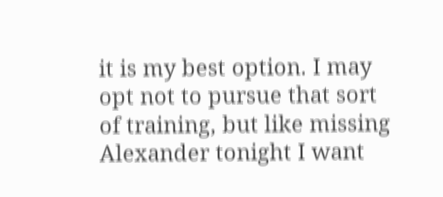it is my best option. I may opt not to pursue that sort of training, but like missing Alexander tonight I want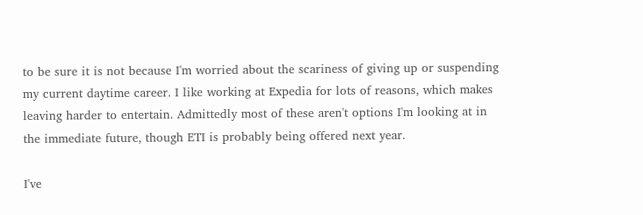to be sure it is not because I'm worried about the scariness of giving up or suspending my current daytime career. I like working at Expedia for lots of reasons, which makes leaving harder to entertain. Admittedly most of these aren't options I'm looking at in the immediate future, though ETI is probably being offered next year.

I've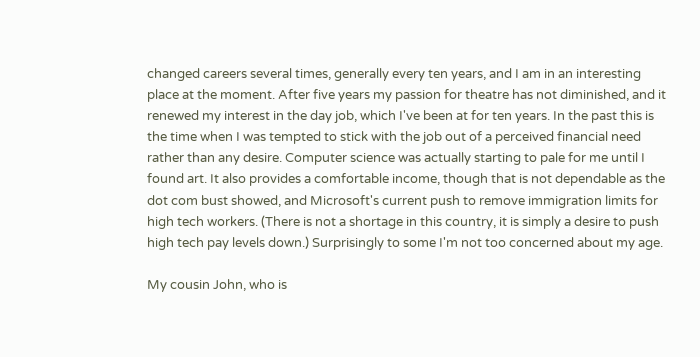changed careers several times, generally every ten years, and I am in an interesting place at the moment. After five years my passion for theatre has not diminished, and it renewed my interest in the day job, which I've been at for ten years. In the past this is the time when I was tempted to stick with the job out of a perceived financial need rather than any desire. Computer science was actually starting to pale for me until I found art. It also provides a comfortable income, though that is not dependable as the dot com bust showed, and Microsoft's current push to remove immigration limits for high tech workers. (There is not a shortage in this country, it is simply a desire to push high tech pay levels down.) Surprisingly to some I'm not too concerned about my age.

My cousin John, who is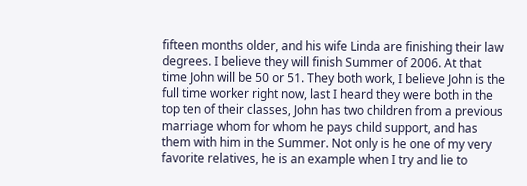fifteen months older, and his wife Linda are finishing their law degrees. I believe they will finish Summer of 2006. At that time John will be 50 or 51. They both work, I believe John is the full time worker right now, last I heard they were both in the top ten of their classes, John has two children from a previous marriage whom for whom he pays child support, and has them with him in the Summer. Not only is he one of my very favorite relatives, he is an example when I try and lie to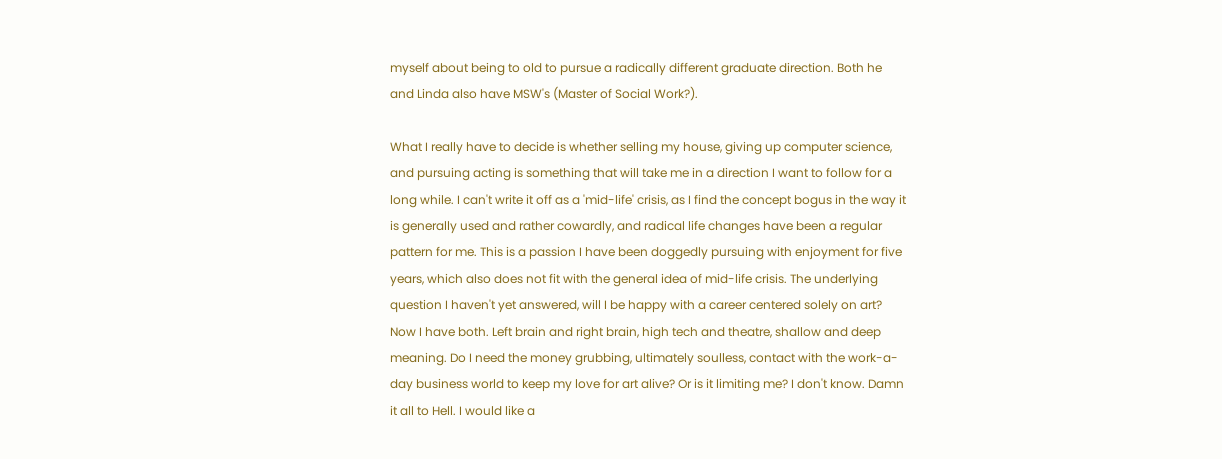myself about being to old to pursue a radically different graduate direction. Both he and Linda also have MSW's (Master of Social Work?).

What I really have to decide is whether selling my house, giving up computer science, and pursuing acting is something that will take me in a direction I want to follow for a long while. I can't write it off as a 'mid-life' crisis, as I find the concept bogus in the way it is generally used and rather cowardly, and radical life changes have been a regular pattern for me. This is a passion I have been doggedly pursuing with enjoyment for five years, which also does not fit with the general idea of mid-life crisis. The underlying question I haven't yet answered, will I be happy with a career centered solely on art? Now I have both. Left brain and right brain, high tech and theatre, shallow and deep meaning. Do I need the money grubbing, ultimately soulless, contact with the work-a-day business world to keep my love for art alive? Or is it limiting me? I don't know. Damn it all to Hell. I would like a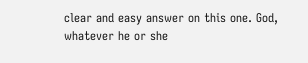clear and easy answer on this one. God, whatever he or she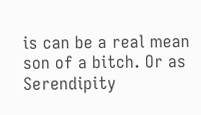is can be a real mean son of a bitch. Or as Serendipity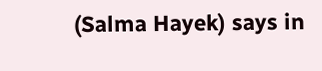(Salma Hayek) says in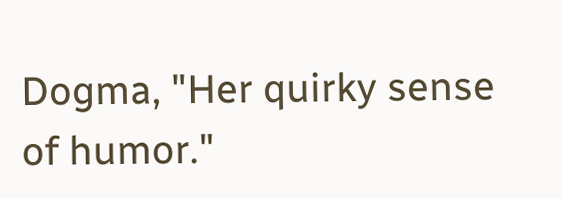Dogma, "Her quirky sense of humor."